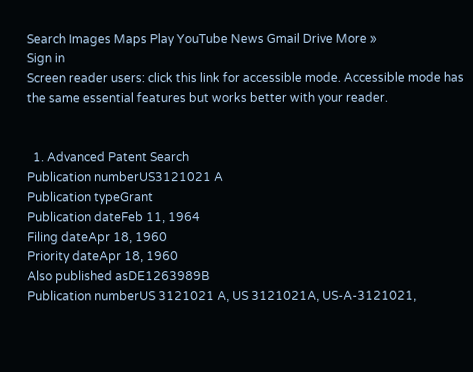Search Images Maps Play YouTube News Gmail Drive More »
Sign in
Screen reader users: click this link for accessible mode. Accessible mode has the same essential features but works better with your reader.


  1. Advanced Patent Search
Publication numberUS3121021 A
Publication typeGrant
Publication dateFeb 11, 1964
Filing dateApr 18, 1960
Priority dateApr 18, 1960
Also published asDE1263989B
Publication numberUS 3121021 A, US 3121021A, US-A-3121021,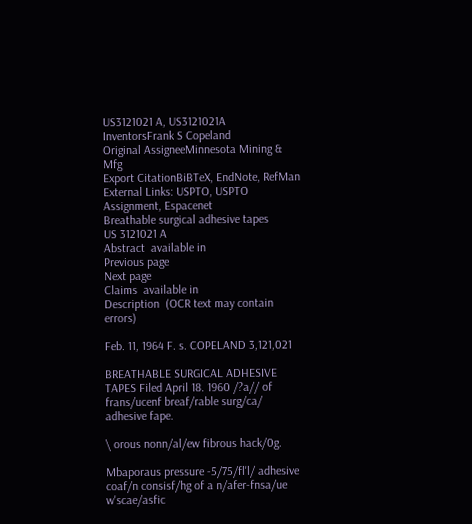US3121021 A, US3121021A
InventorsFrank S Copeland
Original AssigneeMinnesota Mining & Mfg
Export CitationBiBTeX, EndNote, RefMan
External Links: USPTO, USPTO Assignment, Espacenet
Breathable surgical adhesive tapes
US 3121021 A
Abstract  available in
Previous page
Next page
Claims  available in
Description  (OCR text may contain errors)

Feb. 11, 1964 F. s. COPELAND 3,121,021

BREATHABLE SURGICAL ADHESIVE TAPES Filed April 18. 1960 /?a// of frans/ucenf breaf/rable surg/ca/ adhesive fape.

\ orous nonn/al/ew fibrous hack/0g.

Mbaporaus pressure -5/75/fl'l/ adhesive coaf/n consisf/hg of a n/afer-fnsa/ue w'scae/asfic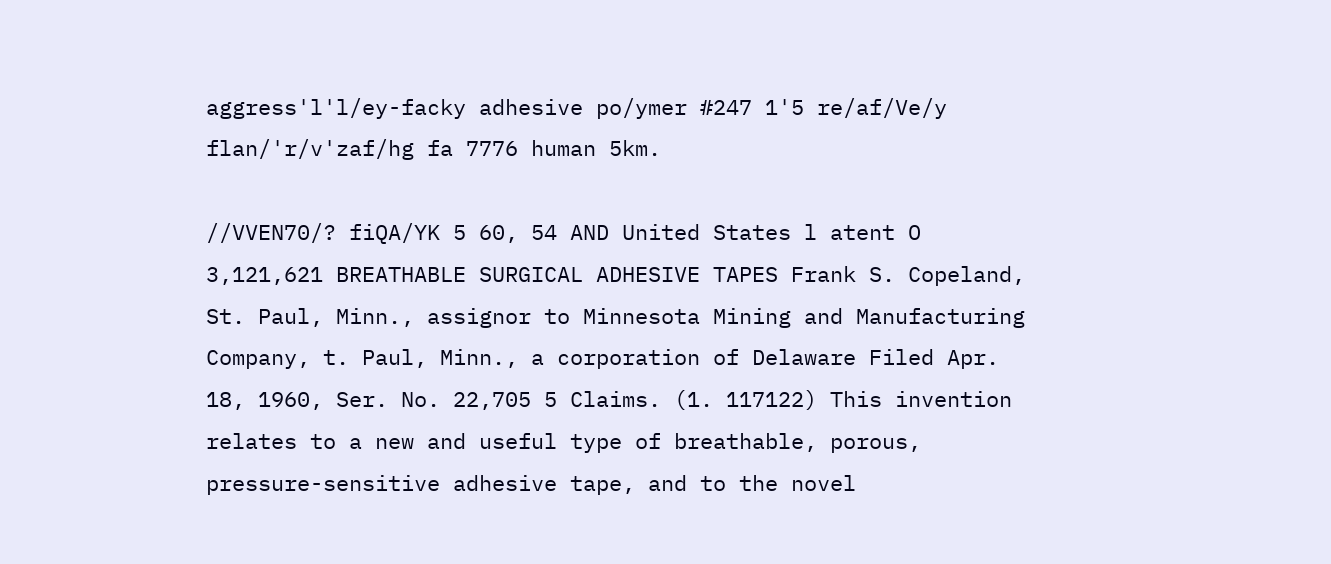aggress'l'l/ey-facky adhesive po/ymer #247 1'5 re/af/Ve/y flan/'r/v'zaf/hg fa 7776 human 5km.

//VVEN70/? fiQA/YK 5 60, 54 AND United States l atent O 3,121,621 BREATHABLE SURGICAL ADHESIVE TAPES Frank S. Copeland, St. Paul, Minn., assignor to Minnesota Mining and Manufacturing Company, t. Paul, Minn., a corporation of Delaware Filed Apr. 18, 1960, Ser. No. 22,705 5 Claims. (1. 117122) This invention relates to a new and useful type of breathable, porous, pressure-sensitive adhesive tape, and to the novel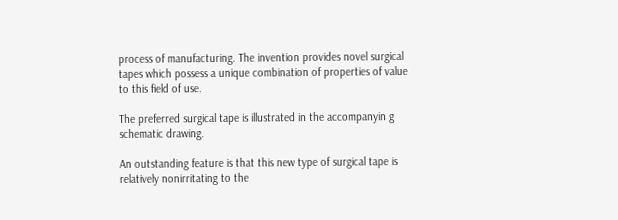process of manufacturing. The invention provides novel surgical tapes which possess a unique combination of properties of value to this field of use.

The preferred surgical tape is illustrated in the accompanyin g schematic drawing.

An outstanding feature is that this new type of surgical tape is relatively nonirritating to the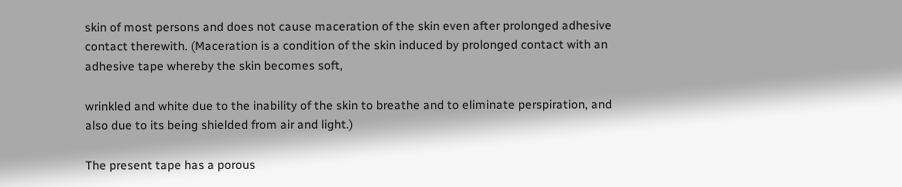skin of most persons and does not cause maceration of the skin even after prolonged adhesive contact therewith. (Maceration is a condition of the skin induced by prolonged contact with an adhesive tape whereby the skin becomes soft,

wrinkled and white due to the inability of the skin to breathe and to eliminate perspiration, and also due to its being shielded from air and light.)

The present tape has a porous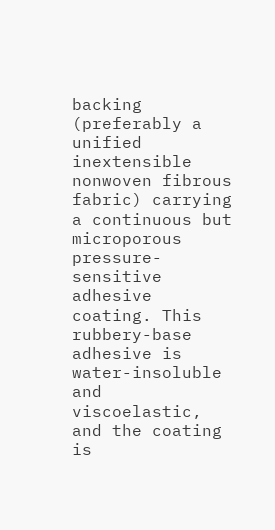backing (preferably a unified inextensible nonwoven fibrous fabric) carrying a continuous but microporous pressure-sensitive adhesive coating. This rubbery-base adhesive is water-insoluble and viscoelastic, and the coating is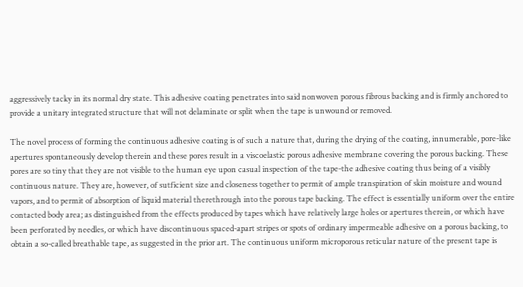aggressively tacky in its normal dry state. This adhesive coating penetrates into said nonwoven porous fibrous backing and is firmly anchored to provide a unitary integrated structure that will not delaminate or split when the tape is unwound or removed.

The novel process of forming the continuous adhesive coating is of such a nature that, during the drying of the coating, innumerable, pore-like apertures spontaneously develop therein and these pores result in a viscoelastic porous adhesive membrane covering the porous backing. These pores are so tiny that they are not visible to the human eye upon casual inspection of the tape-the adhesive coating thus being of a visibly continuous nature. They are, however, of sutficient size and closeness together to permit of ample transpiration of skin moisture and wound vapors, and to permit of absorption of liquid material therethrough into the porous tape backing. The effect is essentially uniform over the entire contacted body area; as distinguished from the effects produced by tapes which have relatively large holes or apertures therein, or which have been perforated by needles, or which have discontinuous spaced-apart stripes or spots of ordinary impermeable adhesive on a porous backing, to obtain a so-called breathable tape, as suggested in the prior art. The continuous uniform microporous reticular nature of the present tape is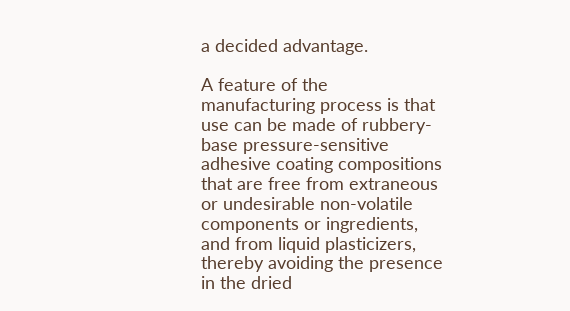a decided advantage.

A feature of the manufacturing process is that use can be made of rubbery-base pressure-sensitive adhesive coating compositions that are free from extraneous or undesirable non-volatile components or ingredients, and from liquid plasticizers, thereby avoiding the presence in the dried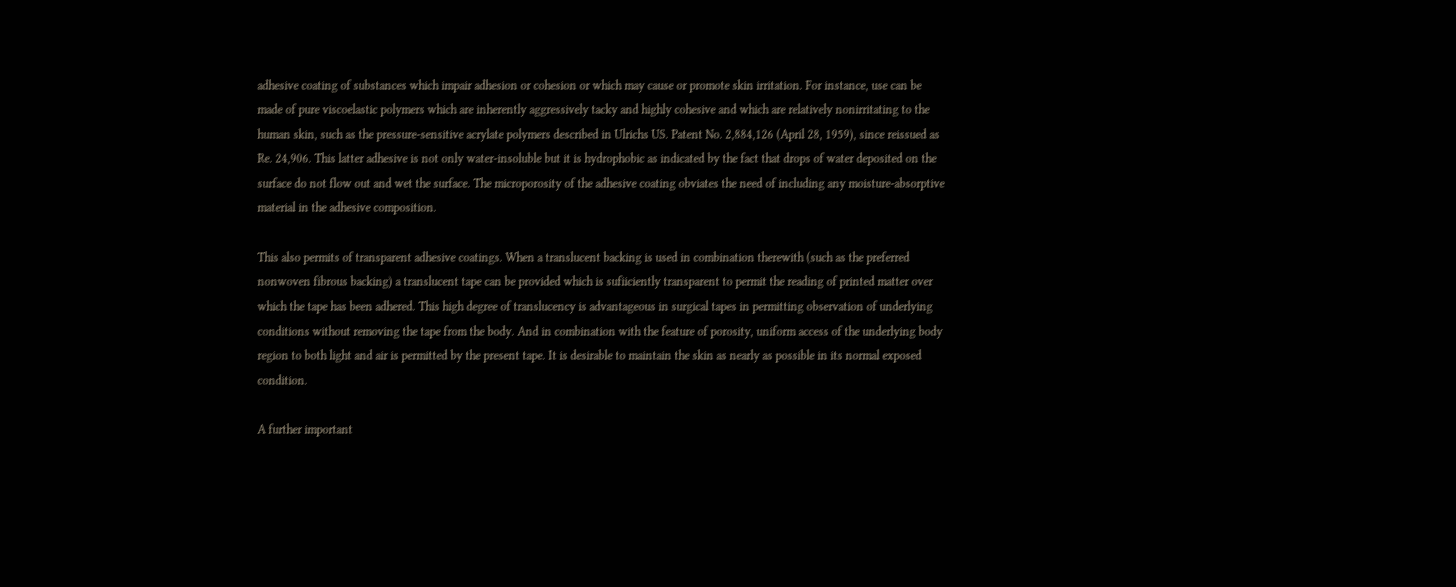adhesive coating of substances which impair adhesion or cohesion or which may cause or promote skin irritation. For instance, use can be made of pure viscoelastic polymers which are inherently aggressively tacky and highly cohesive and which are relatively nonirritating to the human skin, such as the pressure-sensitive acrylate polymers described in Ulrichs US. Patent No. 2,884,126 (April 28, 1959), since reissued as Re. 24,906. This latter adhesive is not only water-insoluble but it is hydrophobic as indicated by the fact that drops of water deposited on the surface do not flow out and wet the surface. The microporosity of the adhesive coating obviates the need of including any moisture-absorptive material in the adhesive composition.

This also permits of transparent adhesive coatings. When a translucent backing is used in combination therewith (such as the preferred nonwoven fibrous backing) a translucent tape can be provided which is sufiiciently transparent to permit the reading of printed matter over which the tape has been adhered. This high degree of translucency is advantageous in surgical tapes in permitting observation of underlying conditions without removing the tape from the body. And in combination with the feature of porosity, uniform access of the underlying body region to both light and air is permitted by the present tape. It is desirable to maintain the skin as nearly as possible in its normal exposed condition.

A further important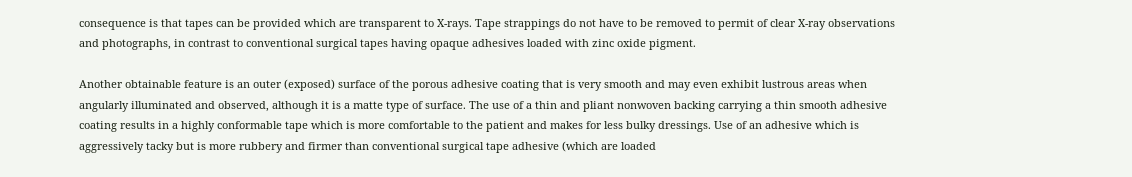consequence is that tapes can be provided which are transparent to X-rays. Tape strappings do not have to be removed to permit of clear X-ray observations and photographs, in contrast to conventional surgical tapes having opaque adhesives loaded with zinc oxide pigment.

Another obtainable feature is an outer (exposed) surface of the porous adhesive coating that is very smooth and may even exhibit lustrous areas when angularly illuminated and observed, although it is a matte type of surface. The use of a thin and pliant nonwoven backing carrying a thin smooth adhesive coating results in a highly conformable tape which is more comfortable to the patient and makes for less bulky dressings. Use of an adhesive which is aggressively tacky but is more rubbery and firmer than conventional surgical tape adhesive (which are loaded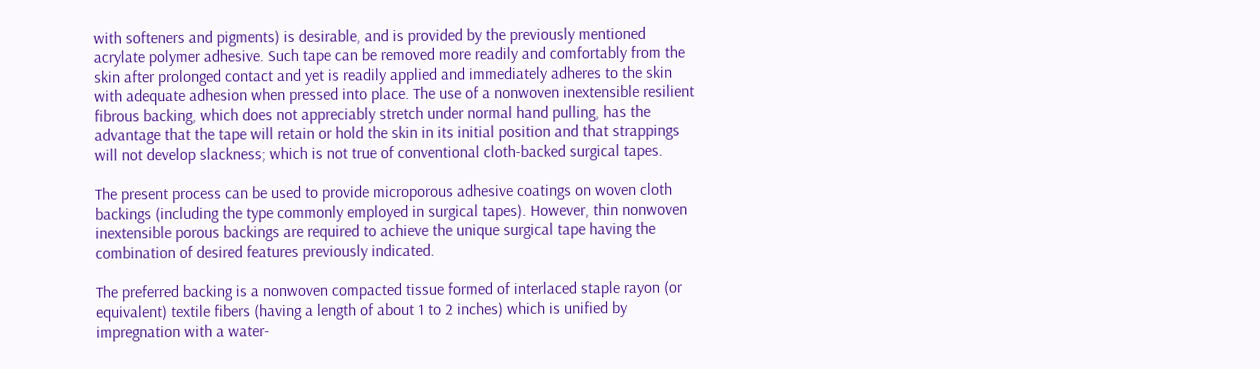with softeners and pigments) is desirable, and is provided by the previously mentioned acrylate polymer adhesive. Such tape can be removed more readily and comfortably from the skin after prolonged contact and yet is readily applied and immediately adheres to the skin with adequate adhesion when pressed into place. The use of a nonwoven inextensible resilient fibrous backing, which does not appreciably stretch under normal hand pulling, has the advantage that the tape will retain or hold the skin in its initial position and that strappings will not develop slackness; which is not true of conventional cloth-backed surgical tapes.

The present process can be used to provide microporous adhesive coatings on woven cloth backings (including the type commonly employed in surgical tapes). However, thin nonwoven inextensible porous backings are required to achieve the unique surgical tape having the combination of desired features previously indicated.

The preferred backing is a nonwoven compacted tissue formed of interlaced staple rayon (or equivalent) textile fibers (having a length of about 1 to 2 inches) which is unified by impregnation with a water-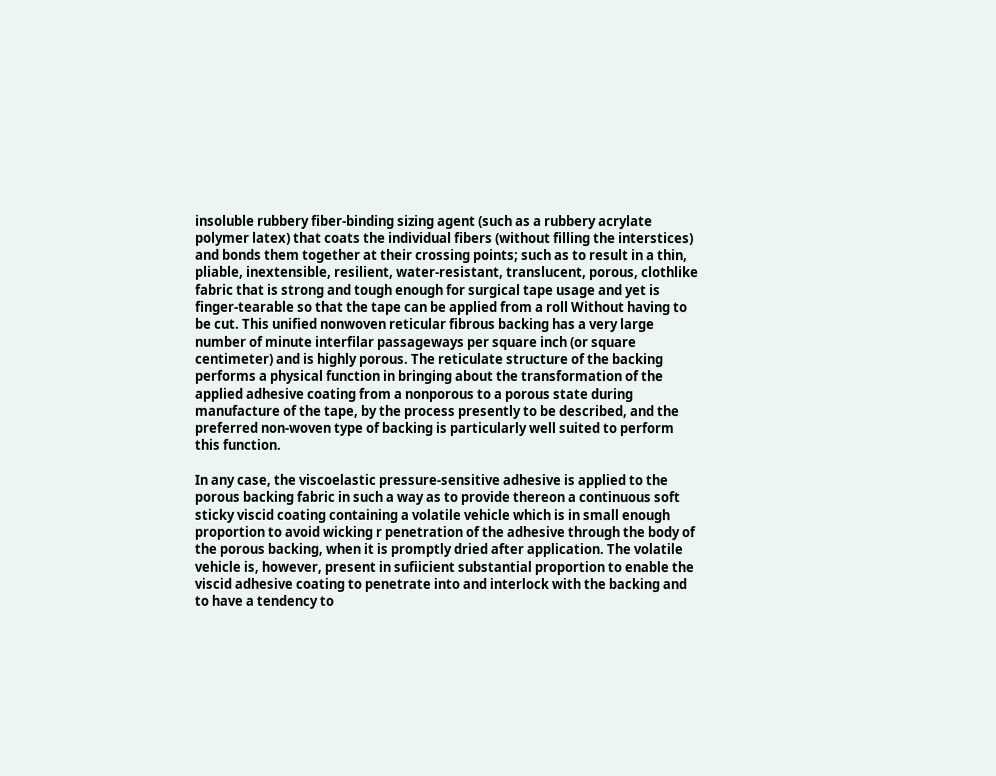insoluble rubbery fiber-binding sizing agent (such as a rubbery acrylate polymer latex) that coats the individual fibers (without filling the interstices) and bonds them together at their crossing points; such as to result in a thin, pliable, inextensible, resilient, water-resistant, translucent, porous, clothlike fabric that is strong and tough enough for surgical tape usage and yet is finger-tearable so that the tape can be applied from a roll Without having to be cut. This unified nonwoven reticular fibrous backing has a very large number of minute interfilar passageways per square inch (or square centimeter) and is highly porous. The reticulate structure of the backing performs a physical function in bringing about the transformation of the applied adhesive coating from a nonporous to a porous state during manufacture of the tape, by the process presently to be described, and the preferred non-woven type of backing is particularly well suited to perform this function.

In any case, the viscoelastic pressure-sensitive adhesive is applied to the porous backing fabric in such a way as to provide thereon a continuous soft sticky viscid coating containing a volatile vehicle which is in small enough proportion to avoid wicking r penetration of the adhesive through the body of the porous backing, when it is promptly dried after application. The volatile vehicle is, however, present in sufiicient substantial proportion to enable the viscid adhesive coating to penetrate into and interlock with the backing and to have a tendency to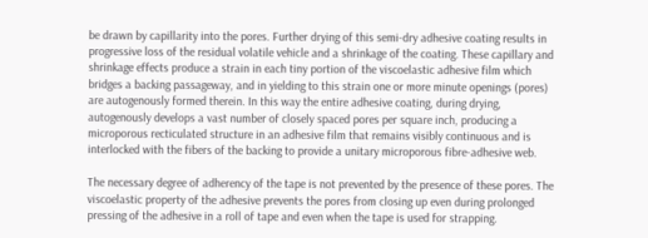be drawn by capillarity into the pores. Further drying of this semi-dry adhesive coating results in progressive loss of the residual volatile vehicle and a shrinkage of the coating. These capillary and shrinkage effects produce a strain in each tiny portion of the viscoelastic adhesive film which bridges a backing passageway, and in yielding to this strain one or more minute openings (pores) are autogenously formed therein. In this way the entire adhesive coating, during drying, autogenously develops a vast number of closely spaced pores per square inch, producing a microporous recticulated structure in an adhesive film that remains visibly continuous and is interlocked with the fibers of the backing to provide a unitary microporous fibre-adhesive web.

The necessary degree of adherency of the tape is not prevented by the presence of these pores. The viscoelastic property of the adhesive prevents the pores from closing up even during prolonged pressing of the adhesive in a roll of tape and even when the tape is used for strapping.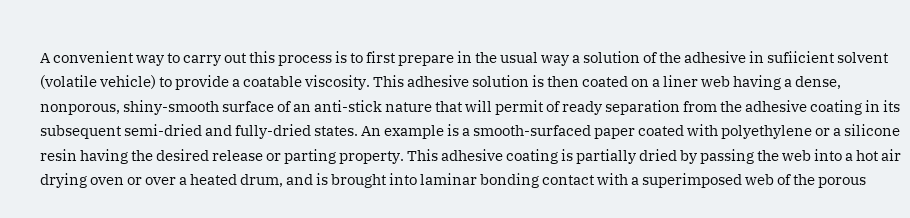A convenient way to carry out this process is to first prepare in the usual way a solution of the adhesive in sufiicient solvent (volatile vehicle) to provide a coatable viscosity. This adhesive solution is then coated on a liner web having a dense, nonporous, shiny-smooth surface of an anti-stick nature that will permit of ready separation from the adhesive coating in its subsequent semi-dried and fully-dried states. An example is a smooth-surfaced paper coated with polyethylene or a silicone resin having the desired release or parting property. This adhesive coating is partially dried by passing the web into a hot air drying oven or over a heated drum, and is brought into laminar bonding contact with a superimposed web of the porous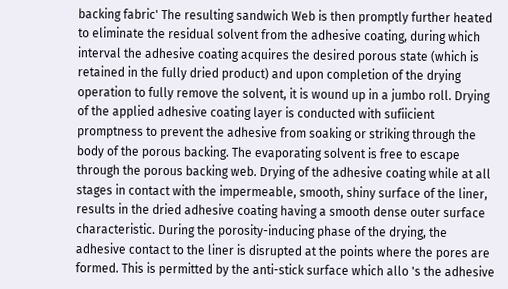backing fabric' The resulting sandwich Web is then promptly further heated to eliminate the residual solvent from the adhesive coating, during which interval the adhesive coating acquires the desired porous state (which is retained in the fully dried product) and upon completion of the drying operation to fully remove the solvent, it is wound up in a jumbo roll. Drying of the applied adhesive coating layer is conducted with sufiicient promptness to prevent the adhesive from soaking or striking through the body of the porous backing. The evaporating solvent is free to escape through the porous backing web. Drying of the adhesive coating while at all stages in contact with the impermeable, smooth, shiny surface of the liner, results in the dried adhesive coating having a smooth dense outer surface characteristic. During the porosity-inducing phase of the drying, the adhesive contact to the liner is disrupted at the points where the pores are formed. This is permitted by the anti-stick surface which allo 's the adhesive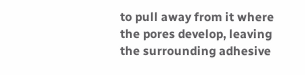to pull away from it where the pores develop, leaving the surrounding adhesive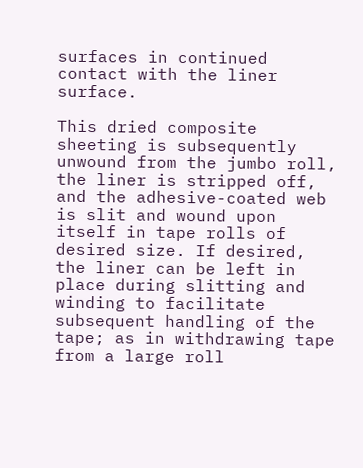surfaces in continued contact with the liner surface.

This dried composite sheeting is subsequently unwound from the jumbo roll, the liner is stripped off, and the adhesive-coated web is slit and wound upon itself in tape rolls of desired size. If desired, the liner can be left in place during slitting and winding to facilitate subsequent handling of the tape; as in withdrawing tape from a large roll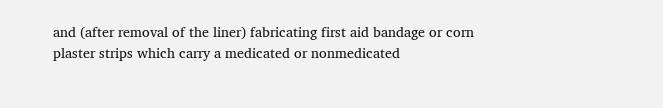and (after removal of the liner) fabricating first aid bandage or corn plaster strips which carry a medicated or nonmedicated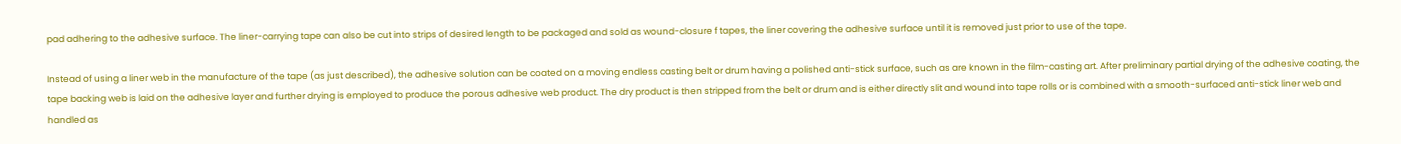pad adhering to the adhesive surface. The liner-carrying tape can also be cut into strips of desired length to be packaged and sold as wound-closure f tapes, the liner covering the adhesive surface until it is removed just prior to use of the tape.

Instead of using a liner web in the manufacture of the tape (as just described), the adhesive solution can be coated on a moving endless casting belt or drum having a polished anti-stick surface, such as are known in the film-casting art. After preliminary partial drying of the adhesive coating, the tape backing web is laid on the adhesive layer and further drying is employed to produce the porous adhesive web product. The dry product is then stripped from the belt or drum and is either directly slit and wound into tape rolls or is combined with a smooth-surfaced anti-stick liner web and handled as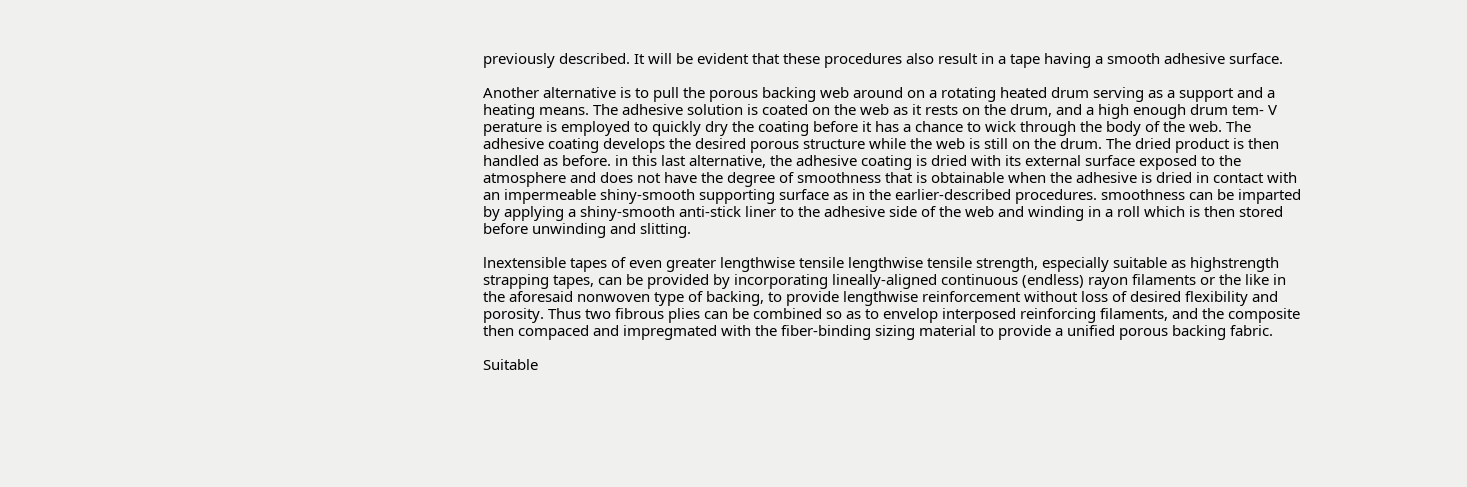previously described. It will be evident that these procedures also result in a tape having a smooth adhesive surface.

Another alternative is to pull the porous backing web around on a rotating heated drum serving as a support and a heating means. The adhesive solution is coated on the web as it rests on the drum, and a high enough drum tem- V perature is employed to quickly dry the coating before it has a chance to wick through the body of the web. The adhesive coating develops the desired porous structure while the web is still on the drum. The dried product is then handled as before. in this last alternative, the adhesive coating is dried with its external surface exposed to the atmosphere and does not have the degree of smoothness that is obtainable when the adhesive is dried in contact with an impermeable shiny-smooth supporting surface as in the earlier-described procedures. smoothness can be imparted by applying a shiny-smooth anti-stick liner to the adhesive side of the web and winding in a roll which is then stored before unwinding and slitting.

lnextensible tapes of even greater lengthwise tensile lengthwise tensile strength, especially suitable as highstrength strapping tapes, can be provided by incorporating lineally-aligned continuous (endless) rayon filaments or the like in the aforesaid nonwoven type of backing, to provide lengthwise reinforcement without loss of desired flexibility and porosity. Thus two fibrous plies can be combined so as to envelop interposed reinforcing filaments, and the composite then compaced and impregmated with the fiber-binding sizing material to provide a unified porous backing fabric.

Suitable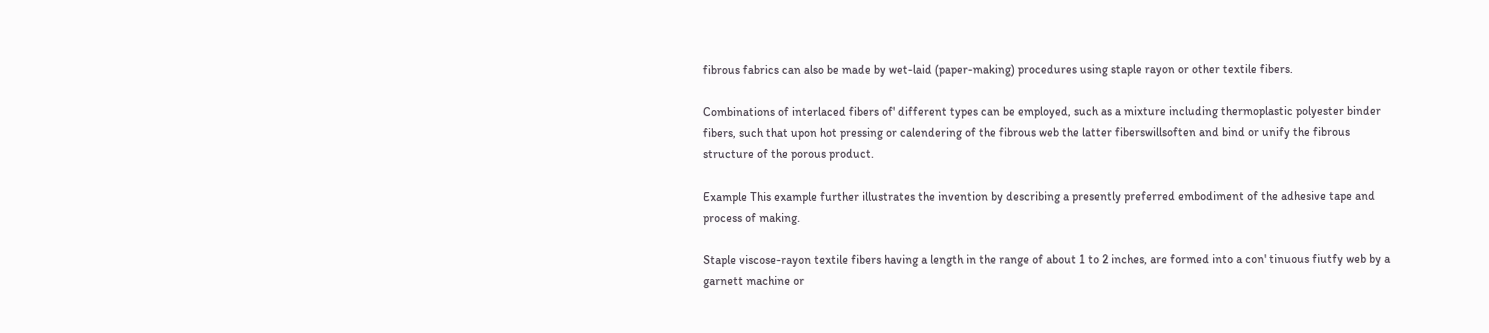fibrous fabrics can also be made by wet-laid (paper-making) procedures using staple rayon or other textile fibers.

Combinations of interlaced fibers of' different types can be employed, such as a mixture including thermoplastic polyester binder fibers, such that upon hot pressing or calendering of the fibrous web the latter fiberswillsoften and bind or unify the fibrous structure of the porous product.

Example This example further illustrates the invention by describing a presently preferred embodiment of the adhesive tape and process of making.

Staple viscose-rayon textile fibers having a length in the range of about 1 to 2 inches, are formed into a con' tinuous fiutfy web by a garnett machine or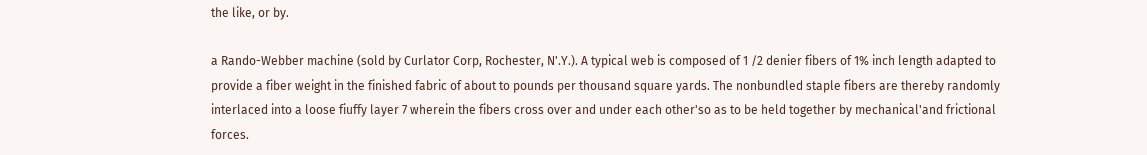the like, or by.

a Rando-Webber machine (sold by Curlator Corp, Rochester, N'.Y.). A typical web is composed of 1 /2 denier fibers of 1% inch length adapted to provide a fiber weight in the finished fabric of about to pounds per thousand square yards. The nonbundled staple fibers are thereby randomly interlaced into a loose fiuffy layer 7 wherein the fibers cross over and under each other'so as to be held together by mechanical'and frictional forces.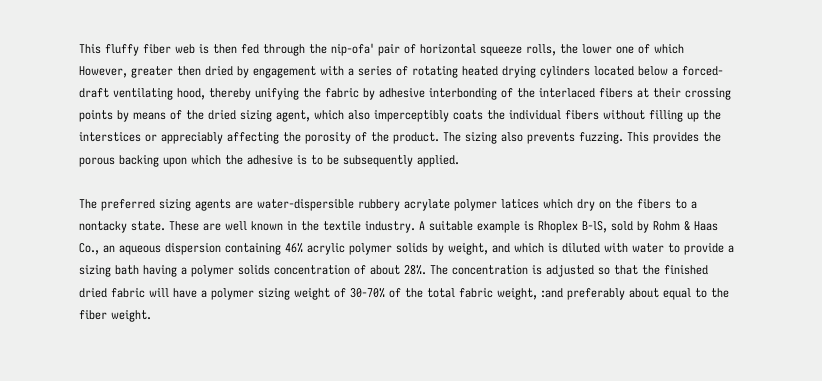This fluffy fiber web is then fed through the nip-ofa' pair of horizontal squeeze rolls, the lower one of which However, greater then dried by engagement with a series of rotating heated drying cylinders located below a forced-draft ventilating hood, thereby unifying the fabric by adhesive interbonding of the interlaced fibers at their crossing points by means of the dried sizing agent, which also imperceptibly coats the individual fibers without filling up the interstices or appreciably affecting the porosity of the product. The sizing also prevents fuzzing. This provides the porous backing upon which the adhesive is to be subsequently applied.

The preferred sizing agents are water-dispersible rubbery acrylate polymer latices which dry on the fibers to a nontacky state. These are well known in the textile industry. A suitable example is Rhoplex B-lS, sold by Rohm & Haas Co., an aqueous dispersion containing 46% acrylic polymer solids by weight, and which is diluted with water to provide a sizing bath having a polymer solids concentration of about 28%. The concentration is adjusted so that the finished dried fabric will have a polymer sizing weight of 30-70% of the total fabric weight, :and preferably about equal to the fiber weight.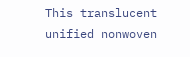This translucent unified nonwoven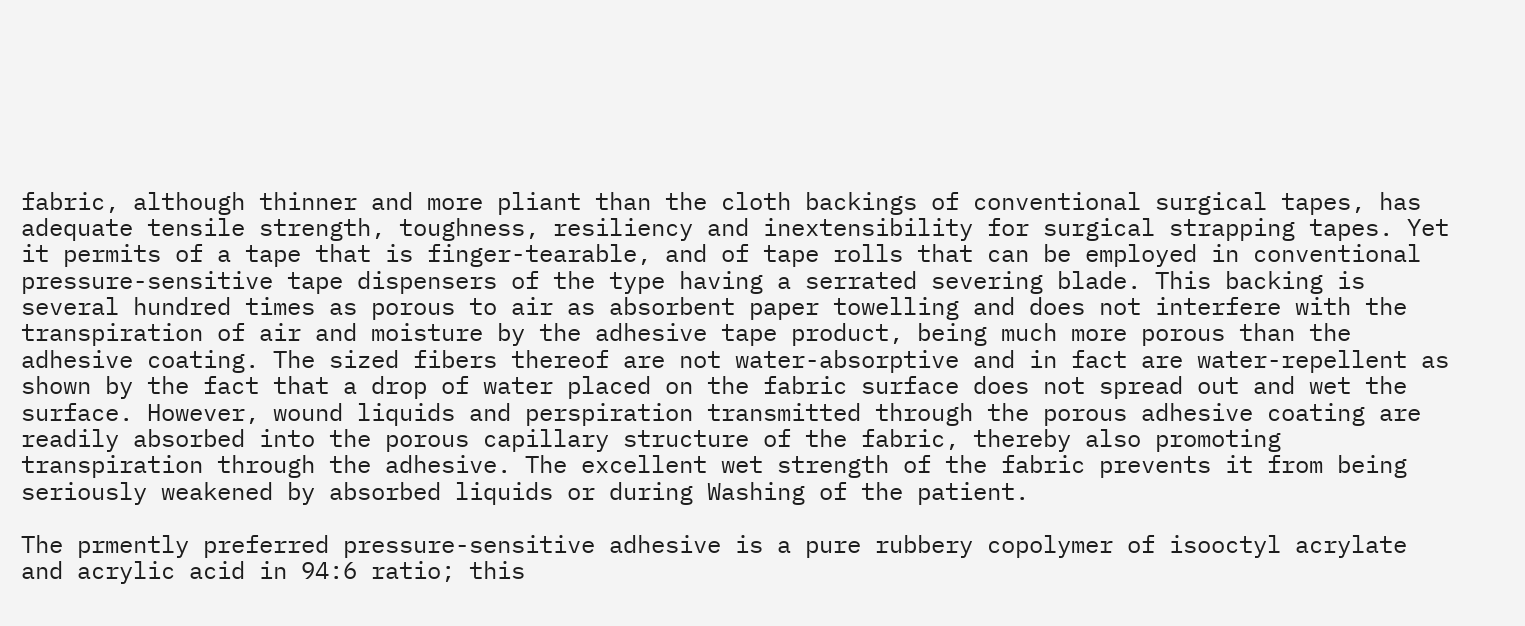fabric, although thinner and more pliant than the cloth backings of conventional surgical tapes, has adequate tensile strength, toughness, resiliency and inextensibility for surgical strapping tapes. Yet it permits of a tape that is finger-tearable, and of tape rolls that can be employed in conventional pressure-sensitive tape dispensers of the type having a serrated severing blade. This backing is several hundred times as porous to air as absorbent paper towelling and does not interfere with the transpiration of air and moisture by the adhesive tape product, being much more porous than the adhesive coating. The sized fibers thereof are not water-absorptive and in fact are water-repellent as shown by the fact that a drop of water placed on the fabric surface does not spread out and wet the surface. However, wound liquids and perspiration transmitted through the porous adhesive coating are readily absorbed into the porous capillary structure of the fabric, thereby also promoting transpiration through the adhesive. The excellent wet strength of the fabric prevents it from being seriously weakened by absorbed liquids or during Washing of the patient.

The prmently preferred pressure-sensitive adhesive is a pure rubbery copolymer of isooctyl acrylate and acrylic acid in 94:6 ratio; this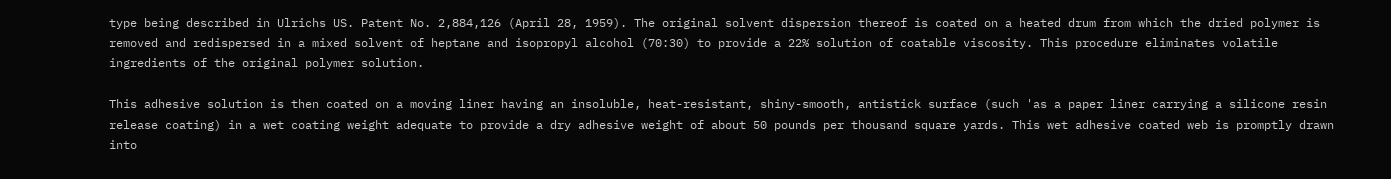type being described in Ulrichs US. Patent No. 2,884,126 (April 28, 1959). The original solvent dispersion thereof is coated on a heated drum from which the dried polymer is removed and redispersed in a mixed solvent of heptane and isopropyl alcohol (70:30) to provide a 22% solution of coatable viscosity. This procedure eliminates volatile ingredients of the original polymer solution.

This adhesive solution is then coated on a moving liner having an insoluble, heat-resistant, shiny-smooth, antistick surface (such 'as a paper liner carrying a silicone resin release coating) in a wet coating weight adequate to provide a dry adhesive weight of about 50 pounds per thousand square yards. This wet adhesive coated web is promptly drawn into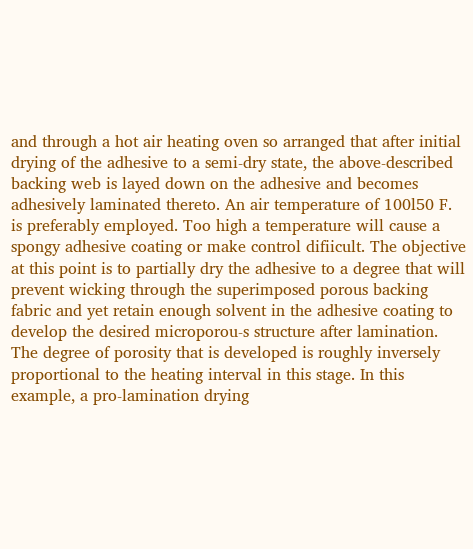and through a hot air heating oven so arranged that after initial drying of the adhesive to a semi-dry state, the above-described backing web is layed down on the adhesive and becomes adhesively laminated thereto. An air temperature of 100l50 F. is preferably employed. Too high a temperature will cause a spongy adhesive coating or make control difiicult. The objective at this point is to partially dry the adhesive to a degree that will prevent wicking through the superimposed porous backing fabric and yet retain enough solvent in the adhesive coating to develop the desired microporou-s structure after lamination. The degree of porosity that is developed is roughly inversely proportional to the heating interval in this stage. In this example, a pro-lamination drying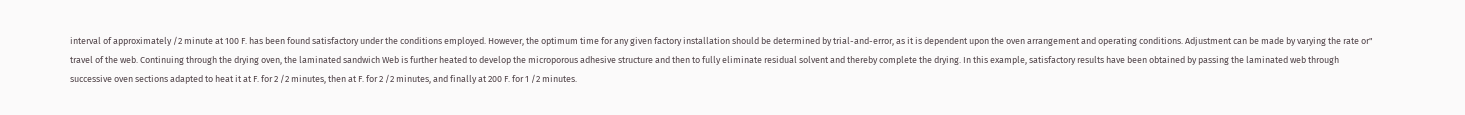interval of approximately /2 minute at 100 F. has been found satisfactory under the conditions employed. However, the optimum time for any given factory installation should be determined by trial-and-error, as it is dependent upon the oven arrangement and operating conditions. Adjustment can be made by varying the rate or" travel of the web. Continuing through the drying oven, the laminated sandwich Web is further heated to develop the microporous adhesive structure and then to fully eliminate residual solvent and thereby complete the drying. In this example, satisfactory results have been obtained by passing the laminated web through successive oven sections adapted to heat it at F. for 2 /2 minutes, then at F. for 2 /2 minutes, and finally at 200 F. for 1 /2 minutes.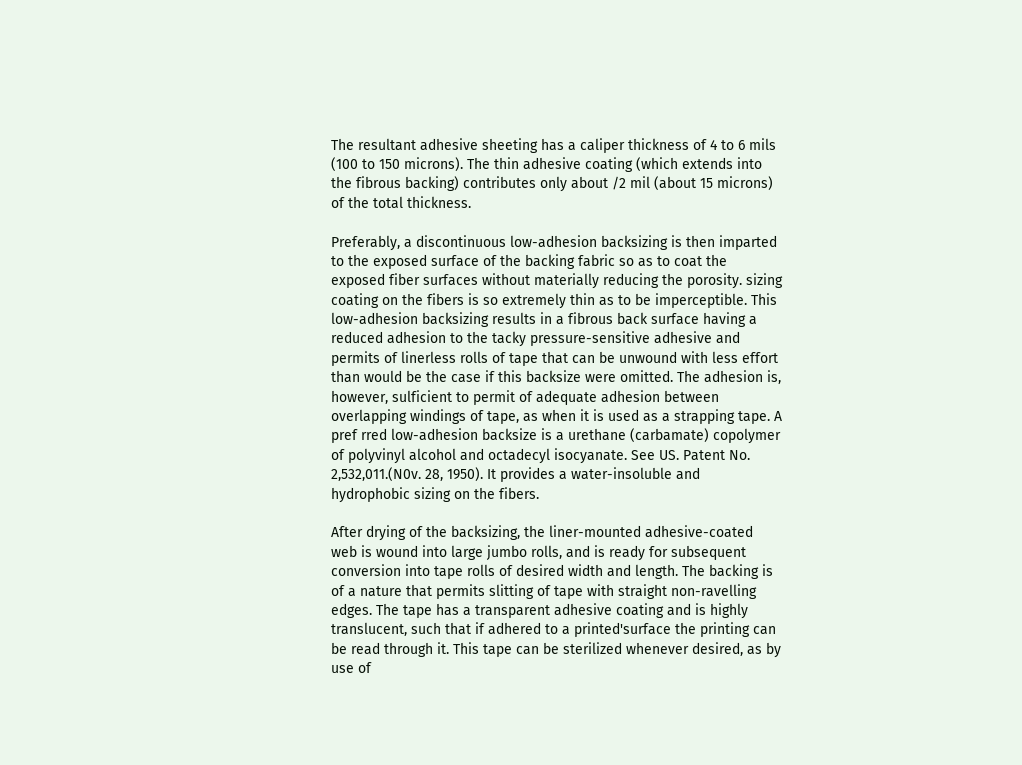The resultant adhesive sheeting has a caliper thickness of 4 to 6 mils (100 to 150 microns). The thin adhesive coating (which extends into the fibrous backing) contributes only about /2 mil (about 15 microns) of the total thickness.

Preferably, a discontinuous low-adhesion backsizing is then imparted to the exposed surface of the backing fabric so as to coat the exposed fiber surfaces without materially reducing the porosity. sizing coating on the fibers is so extremely thin as to be imperceptible. This low-adhesion backsizing results in a fibrous back surface having a reduced adhesion to the tacky pressure-sensitive adhesive and permits of linerless rolls of tape that can be unwound with less effort than would be the case if this backsize were omitted. The adhesion is, however, sulficient to permit of adequate adhesion between overlapping windings of tape, as when it is used as a strapping tape. A pref rred low-adhesion backsize is a urethane (carbamate) copolymer of polyvinyl alcohol and octadecyl isocyanate. See US. Patent No. 2,532,011.(N0v. 28, 1950). It provides a water-insoluble and hydrophobic sizing on the fibers.

After drying of the backsizing, the liner-mounted adhesive-coated web is wound into large jumbo rolls, and is ready for subsequent conversion into tape rolls of desired width and length. The backing is of a nature that permits slitting of tape with straight non-ravelling edges. The tape has a transparent adhesive coating and is highly translucent, such that if adhered to a printed'surface the printing can be read through it. This tape can be sterilized whenever desired, as by use of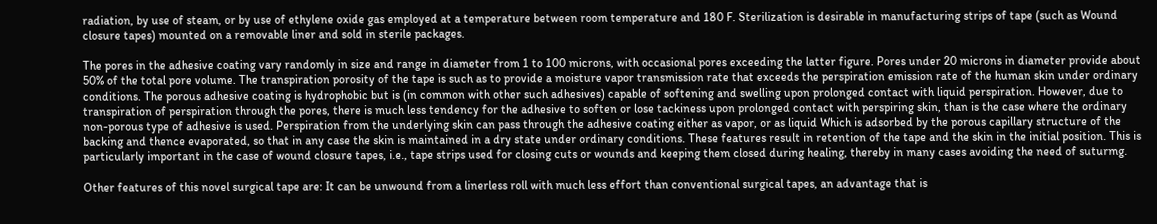radiation, by use of steam, or by use of ethylene oxide gas employed at a temperature between room temperature and 180 F. Sterilization is desirable in manufacturing strips of tape (such as Wound closure tapes) mounted on a removable liner and sold in sterile packages.

The pores in the adhesive coating vary randomly in size and range in diameter from 1 to 100 microns, with occasional pores exceeding the latter figure. Pores under 20 microns in diameter provide about 50% of the total pore volume. The transpiration porosity of the tape is such as to provide a moisture vapor transmission rate that exceeds the perspiration emission rate of the human skin under ordinary conditions. The porous adhesive coating is hydrophobic but is (in common with other such adhesives) capable of softening and swelling upon prolonged contact with liquid perspiration. However, due to transpiration of perspiration through the pores, there is much less tendency for the adhesive to soften or lose tackiness upon prolonged contact with perspiring skin, than is the case where the ordinary non-porous type of adhesive is used. Perspiration from the underlying skin can pass through the adhesive coating either as vapor, or as liquid Which is adsorbed by the porous capillary structure of the backing and thence evaporated, so that in any case the skin is maintained in a dry state under ordinary conditions. These features result in retention of the tape and the skin in the initial position. This is particularly important in the case of wound closure tapes, i.e., tape strips used for closing cuts or wounds and keeping them closed during healing, thereby in many cases avoiding the need of suturmg.

Other features of this novel surgical tape are: It can be unwound from a linerless roll with much less effort than conventional surgical tapes, an advantage that is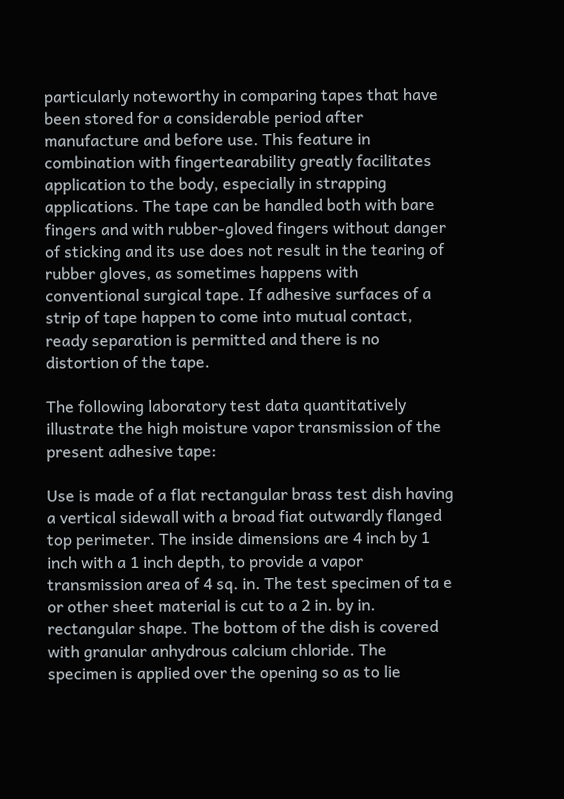particularly noteworthy in comparing tapes that have been stored for a considerable period after manufacture and before use. This feature in combination with fingertearability greatly facilitates application to the body, especially in strapping applications. The tape can be handled both with bare fingers and with rubber-gloved fingers without danger of sticking and its use does not result in the tearing of rubber gloves, as sometimes happens with conventional surgical tape. If adhesive surfaces of a strip of tape happen to come into mutual contact, ready separation is permitted and there is no distortion of the tape.

The following laboratory test data quantitatively illustrate the high moisture vapor transmission of the present adhesive tape:

Use is made of a flat rectangular brass test dish having a vertical sidewall with a broad fiat outwardly flanged top perimeter. The inside dimensions are 4 inch by 1 inch with a 1 inch depth, to provide a vapor transmission area of 4 sq. in. The test specimen of ta e or other sheet material is cut to a 2 in. by in. rectangular shape. The bottom of the dish is covered with granular anhydrous calcium chloride. The specimen is applied over the opening so as to lie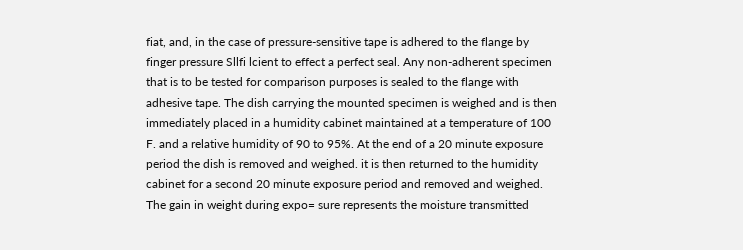fiat, and, in the case of pressure-sensitive tape is adhered to the flange by finger pressure Sllfi lcient to effect a perfect seal. Any non-adherent specimen that is to be tested for comparison purposes is sealed to the flange with adhesive tape. The dish carrying the mounted specimen is weighed and is then immediately placed in a humidity cabinet maintained at a temperature of 100 F. and a relative humidity of 90 to 95%. At the end of a 20 minute exposure period the dish is removed and weighed. it is then returned to the humidity cabinet for a second 20 minute exposure period and removed and weighed. The gain in weight during expo= sure represents the moisture transmitted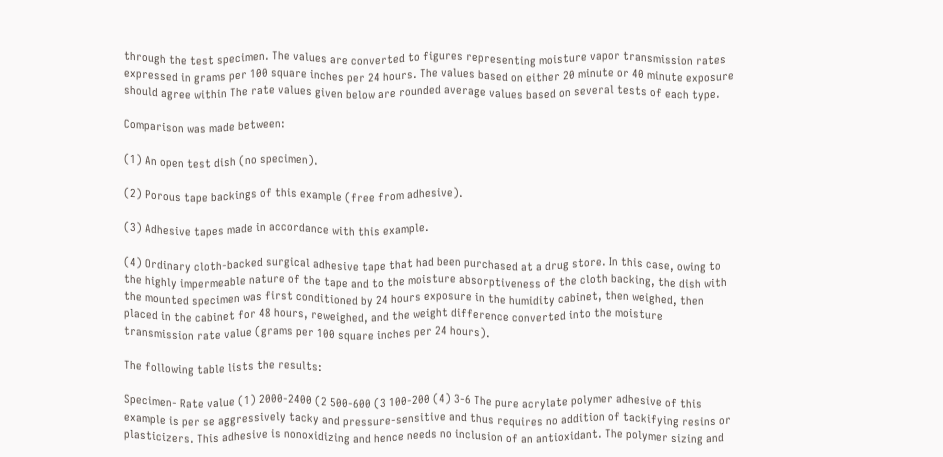through the test specimen. The values are converted to figures representing moisture vapor transmission rates expressed in grams per 100 square inches per 24 hours. The values based on either 20 minute or 40 minute exposure should agree within The rate values given below are rounded average values based on several tests of each type.

Comparison was made between:

(1) An open test dish (no specimen).

(2) Porous tape backings of this example (free from adhesive).

(3) Adhesive tapes made in accordance with this example.

(4) Ordinary cloth-backed surgical adhesive tape that had been purchased at a drug store. In this case, owing to the highly impermeable nature of the tape and to the moisture absorptiveness of the cloth backing, the dish with the mounted specimen was first conditioned by 24 hours exposure in the humidity cabinet, then weighed, then placed in the cabinet for 48 hours, reweighed, and the weight difference converted into the moisture transmission rate value (grams per 100 square inches per 24 hours).

The following table lists the results:

Specimen- Rate value (1) 2000-2400 (2 500-600 (3 100-200 (4) 3-6 The pure acrylate polymer adhesive of this example is per se aggressively tacky and pressure-sensitive and thus requires no addition of tackifying resins or plasticizers. This adhesive is nonoxidizing and hence needs no inclusion of an antioxidant. The polymer sizing and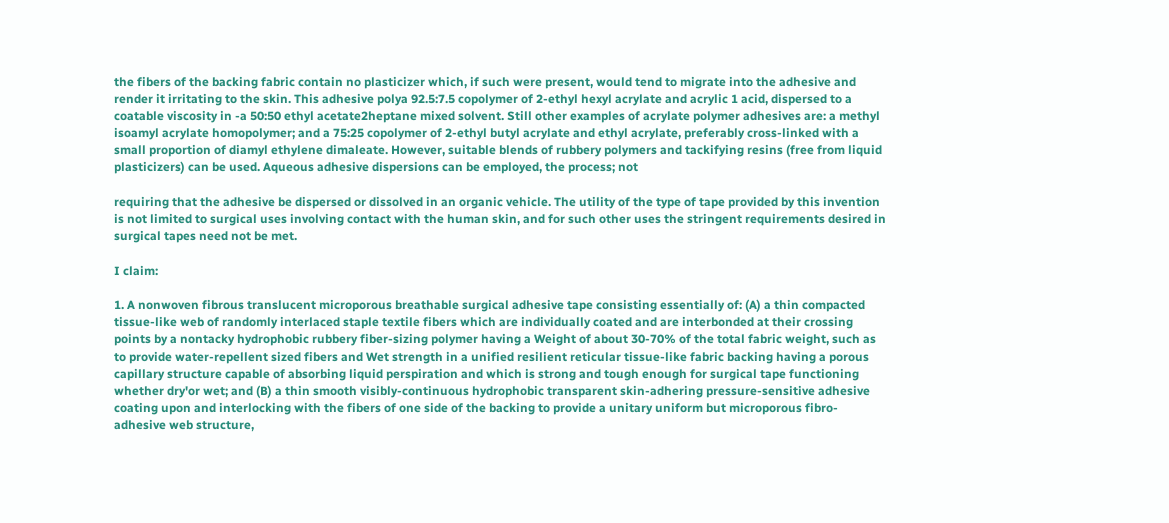the fibers of the backing fabric contain no plasticizer which, if such were present, would tend to migrate into the adhesive and render it irritating to the skin. This adhesive polya 92.5:7.5 copolymer of 2-ethyl hexyl acrylate and acrylic 1 acid, dispersed to a coatable viscosity in -a 50:50 ethyl acetate2heptane mixed solvent. Still other examples of acrylate polymer adhesives are: a methyl isoamyl acrylate homopolymer; and a 75:25 copolymer of 2-ethyl butyl acrylate and ethyl acrylate, preferably cross-linked with a small proportion of diamyl ethylene dimaleate. However, suitable blends of rubbery polymers and tackifying resins (free from liquid plasticizers) can be used. Aqueous adhesive dispersions can be employed, the process; not

requiring that the adhesive be dispersed or dissolved in an organic vehicle. The utility of the type of tape provided by this invention is not limited to surgical uses involving contact with the human skin, and for such other uses the stringent requirements desired in surgical tapes need not be met.

I claim:

1. A nonwoven fibrous translucent microporous breathable surgical adhesive tape consisting essentially of: (A) a thin compacted tissue-like web of randomly interlaced staple textile fibers which are individually coated and are interbonded at their crossing points by a nontacky hydrophobic rubbery fiber-sizing polymer having a Weight of about 30-70% of the total fabric weight, such as to provide water-repellent sized fibers and Wet strength in a unified resilient reticular tissue-like fabric backing having a porous capillary structure capable of absorbing liquid perspiration and which is strong and tough enough for surgical tape functioning whether dry'or wet; and (B) a thin smooth visibly-continuous hydrophobic transparent skin-adhering pressure-sensitive adhesive coating upon and interlocking with the fibers of one side of the backing to provide a unitary uniform but microporous fibro-adhesive web structure,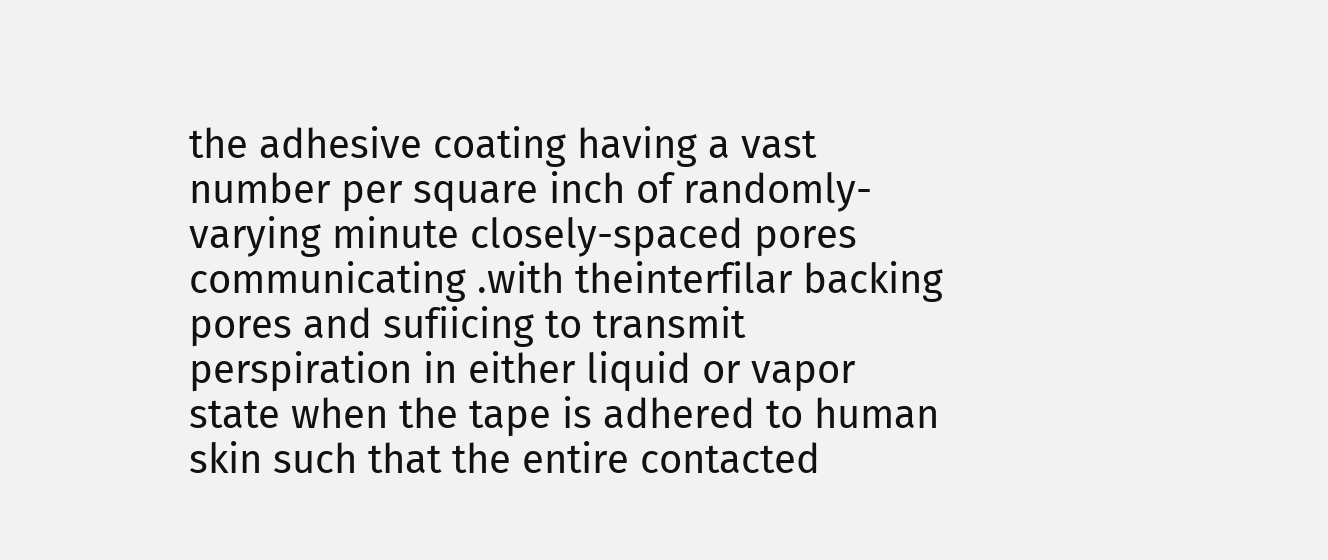the adhesive coating having a vast number per square inch of randomly-varying minute closely-spaced pores communicating .with theinterfilar backing pores and sufiicing to transmit perspiration in either liquid or vapor state when the tape is adhered to human skin such that the entire contacted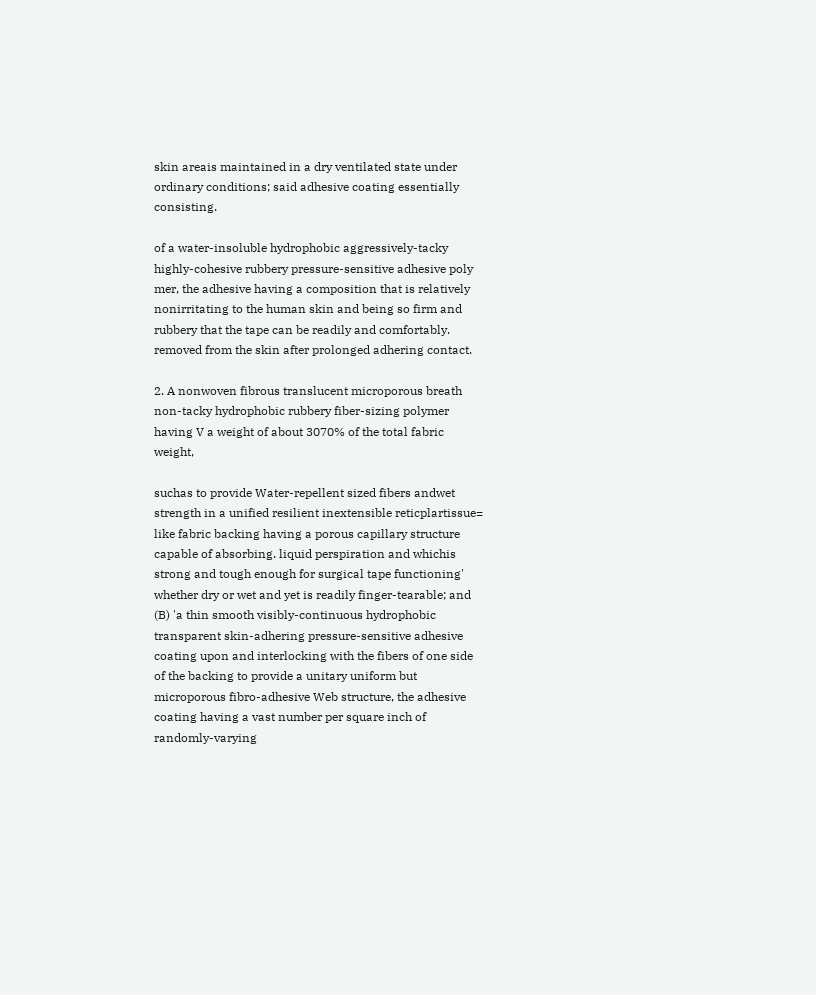skin areais maintained in a dry ventilated state under ordinary conditions; said adhesive coating essentially consisting.

of a water-insoluble hydrophobic aggressively-tacky highly-cohesive rubbery pressure-sensitive adhesive poly mer, the adhesive having a composition that is relatively nonirritating to the human skin and being so firm and rubbery that the tape can be readily and comfortably. removed from the skin after prolonged adhering contact.

2. A nonwoven fibrous translucent microporous breath non-tacky hydrophobic rubbery fiber-sizing polymer having V a weight of about 3070% of the total fabric weight,

suchas to provide Water-repellent sized fibers andwet strength in a unified resilient inextensible reticplartissue= like fabric backing having a porous capillary structure capable of absorbing. liquid perspiration and whichis strong and tough enough for surgical tape functioning' whether dry or wet and yet is readily finger-tearable; and (B) 'a thin smooth visibly-continuous hydrophobic transparent skin-adhering pressure-sensitive adhesive coating upon and interlocking with the fibers of one side of the backing to provide a unitary uniform but microporous fibro-adhesive Web structure, the adhesive coating having a vast number per square inch of randomly-varying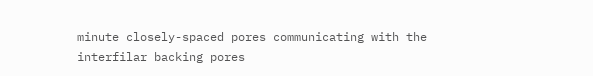minute closely-spaced pores communicating with the interfilar backing pores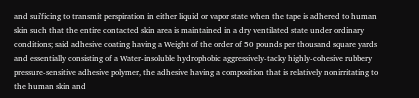and sui'ficing to transmit perspiration in either liquid or vapor state when the tape is adhered to human skin such that the entire contacted skin area is maintained in a dry ventilated state under ordinary conditions; said adhesive coating having a Weight of the order of 50 pounds per thousand square yards and essentially consisting of a Water-insoluble hydrophobic aggressively-tacky highly-cohesive rubbery pressure-sensitive adhesive polymer, the adhesive having a composition that is relatively nonirritating to the human skin and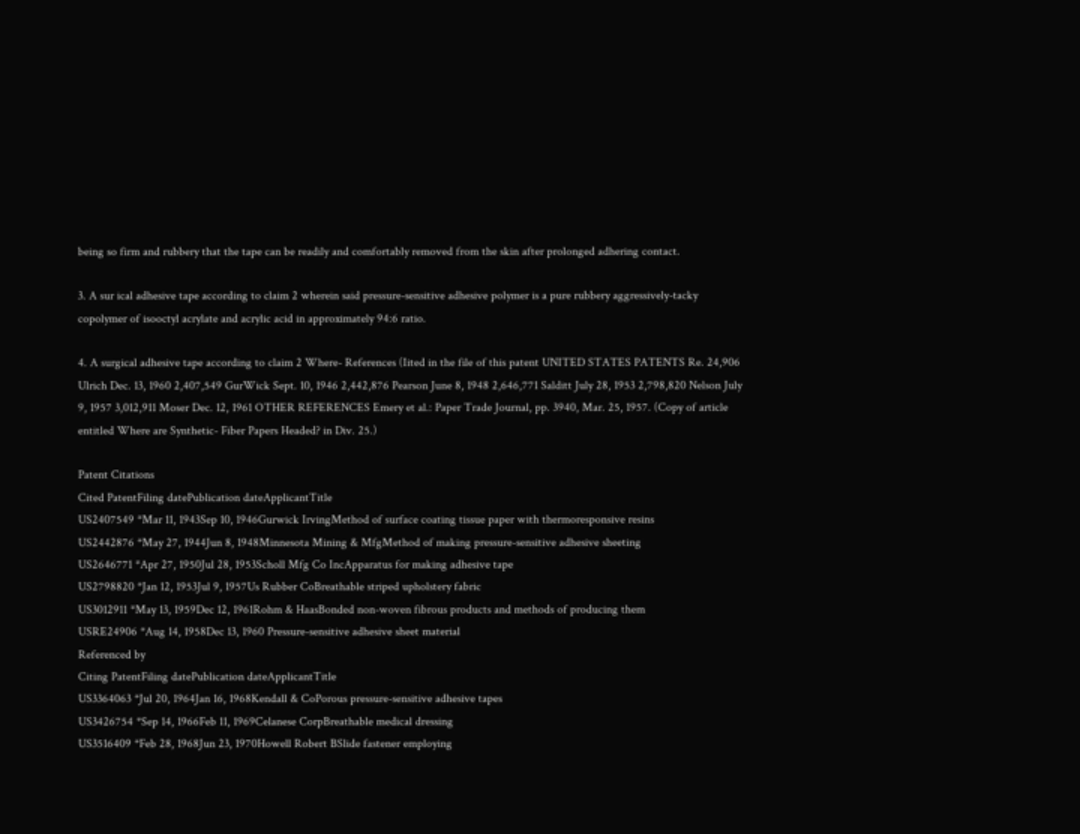being so firm and rubbery that the tape can be readily and comfortably removed from the skin after prolonged adhering contact.

3. A sur ical adhesive tape according to claim 2 wherein said pressure-sensitive adhesive polymer is a pure rubbery aggressively-tacky copolymer of isooctyl acrylate and acrylic acid in approximately 94:6 ratio.

4. A surgical adhesive tape according to claim 2 Where- References (Iited in the file of this patent UNITED STATES PATENTS Re. 24,906 Ulrich Dec. 13, 1960 2,407,549 GurWick Sept. 10, 1946 2,442,876 Pearson June 8, 1948 2,646,771 Salditt July 28, 1953 2,798,820 Nelson July 9, 1957 3,012,911 Moser Dec. 12, 1961 OTHER REFERENCES Emery et al.: Paper Trade Journal, pp. 3940, Mar. 25, 1957. (Copy of article entitled Where are Synthetic- Fiber Papers Headed? in Div. 25.)

Patent Citations
Cited PatentFiling datePublication dateApplicantTitle
US2407549 *Mar 11, 1943Sep 10, 1946Gurwick IrvingMethod of surface coating tissue paper with thermoresponsive resins
US2442876 *May 27, 1944Jun 8, 1948Minnesota Mining & MfgMethod of making pressure-sensitive adhesive sheeting
US2646771 *Apr 27, 1950Jul 28, 1953Scholl Mfg Co IncApparatus for making adhesive tape
US2798820 *Jan 12, 1953Jul 9, 1957Us Rubber CoBreathable striped upholstery fabric
US3012911 *May 13, 1959Dec 12, 1961Rohm & HaasBonded non-woven fibrous products and methods of producing them
USRE24906 *Aug 14, 1958Dec 13, 1960 Pressure-sensitive adhesive sheet material
Referenced by
Citing PatentFiling datePublication dateApplicantTitle
US3364063 *Jul 20, 1964Jan 16, 1968Kendall & CoPorous pressure-sensitive adhesive tapes
US3426754 *Sep 14, 1966Feb 11, 1969Celanese CorpBreathable medical dressing
US3516409 *Feb 28, 1968Jun 23, 1970Howell Robert BSlide fastener employing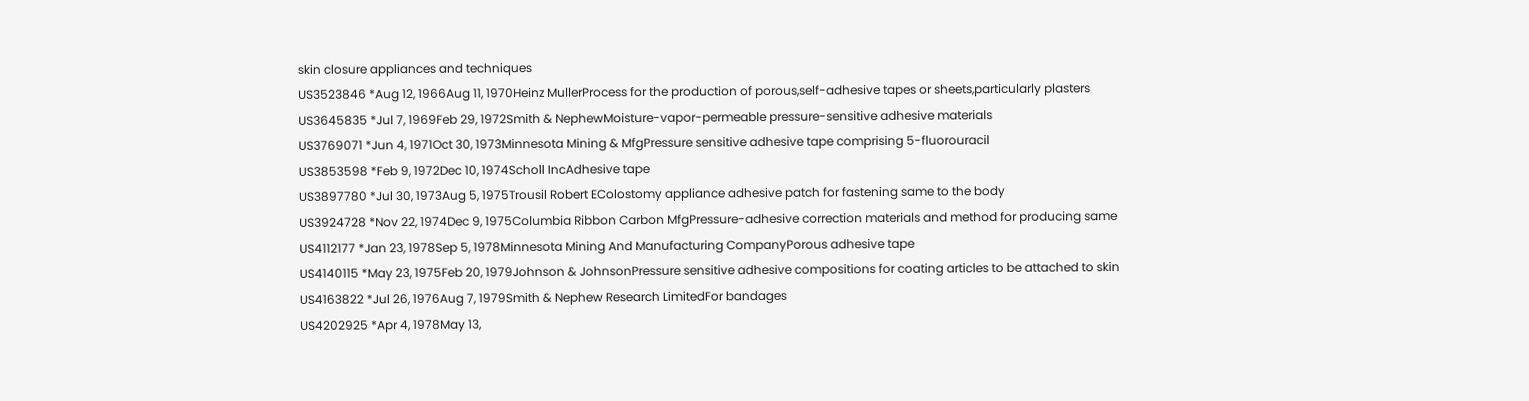skin closure appliances and techniques
US3523846 *Aug 12, 1966Aug 11, 1970Heinz MullerProcess for the production of porous,self-adhesive tapes or sheets,particularly plasters
US3645835 *Jul 7, 1969Feb 29, 1972Smith & NephewMoisture-vapor-permeable pressure-sensitive adhesive materials
US3769071 *Jun 4, 1971Oct 30, 1973Minnesota Mining & MfgPressure sensitive adhesive tape comprising 5-fluorouracil
US3853598 *Feb 9, 1972Dec 10, 1974Scholl IncAdhesive tape
US3897780 *Jul 30, 1973Aug 5, 1975Trousil Robert EColostomy appliance adhesive patch for fastening same to the body
US3924728 *Nov 22, 1974Dec 9, 1975Columbia Ribbon Carbon MfgPressure-adhesive correction materials and method for producing same
US4112177 *Jan 23, 1978Sep 5, 1978Minnesota Mining And Manufacturing CompanyPorous adhesive tape
US4140115 *May 23, 1975Feb 20, 1979Johnson & JohnsonPressure sensitive adhesive compositions for coating articles to be attached to skin
US4163822 *Jul 26, 1976Aug 7, 1979Smith & Nephew Research LimitedFor bandages
US4202925 *Apr 4, 1978May 13,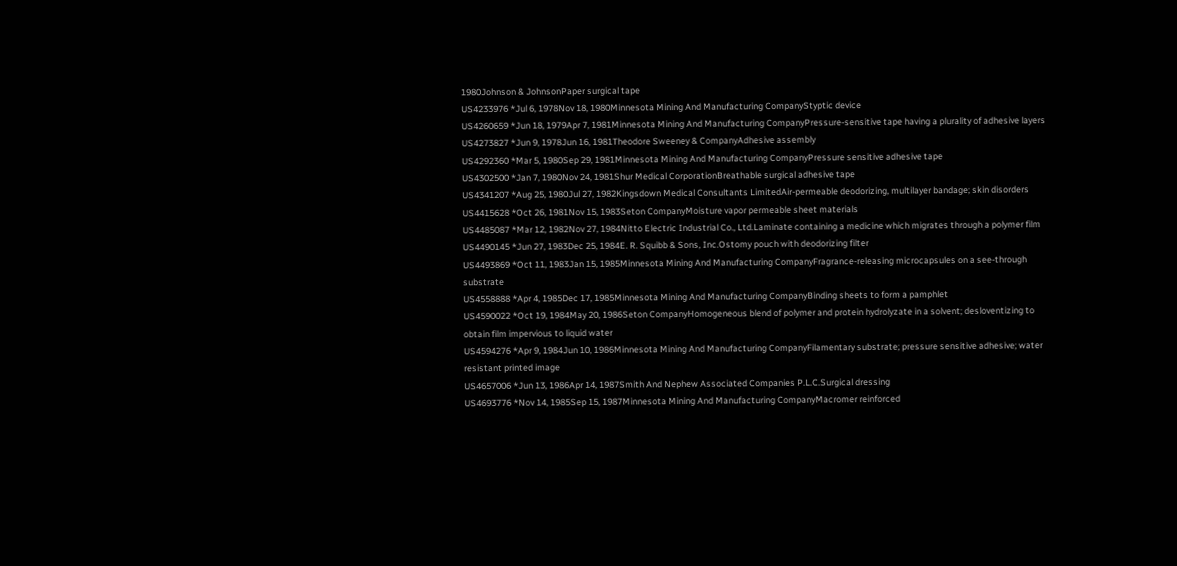1980Johnson & JohnsonPaper surgical tape
US4233976 *Jul 6, 1978Nov 18, 1980Minnesota Mining And Manufacturing CompanyStyptic device
US4260659 *Jun 18, 1979Apr 7, 1981Minnesota Mining And Manufacturing CompanyPressure-sensitive tape having a plurality of adhesive layers
US4273827 *Jun 9, 1978Jun 16, 1981Theodore Sweeney & CompanyAdhesive assembly
US4292360 *Mar 5, 1980Sep 29, 1981Minnesota Mining And Manufacturing CompanyPressure sensitive adhesive tape
US4302500 *Jan 7, 1980Nov 24, 1981Shur Medical CorporationBreathable surgical adhesive tape
US4341207 *Aug 25, 1980Jul 27, 1982Kingsdown Medical Consultants LimitedAir-permeable deodorizing, multilayer bandage; skin disorders
US4415628 *Oct 26, 1981Nov 15, 1983Seton CompanyMoisture vapor permeable sheet materials
US4485087 *Mar 12, 1982Nov 27, 1984Nitto Electric Industrial Co., Ltd.Laminate containing a medicine which migrates through a polymer film
US4490145 *Jun 27, 1983Dec 25, 1984E. R. Squibb & Sons, Inc.Ostomy pouch with deodorizing filter
US4493869 *Oct 11, 1983Jan 15, 1985Minnesota Mining And Manufacturing CompanyFragrance-releasing microcapsules on a see-through substrate
US4558888 *Apr 4, 1985Dec 17, 1985Minnesota Mining And Manufacturing CompanyBinding sheets to form a pamphlet
US4590022 *Oct 19, 1984May 20, 1986Seton CompanyHomogeneous blend of polymer and protein hydrolyzate in a solvent; desloventizing to obtain film impervious to liquid water
US4594276 *Apr 9, 1984Jun 10, 1986Minnesota Mining And Manufacturing CompanyFilamentary substrate; pressure sensitive adhesive; water resistant printed image
US4657006 *Jun 13, 1986Apr 14, 1987Smith And Nephew Associated Companies P.L.C.Surgical dressing
US4693776 *Nov 14, 1985Sep 15, 1987Minnesota Mining And Manufacturing CompanyMacromer reinforced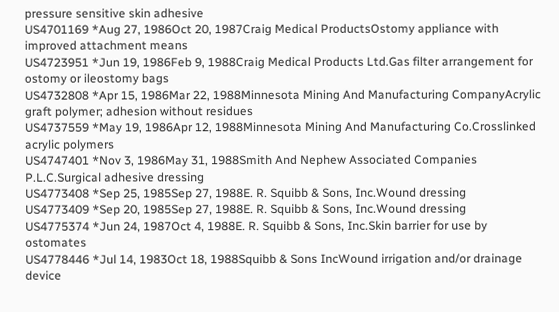pressure sensitive skin adhesive
US4701169 *Aug 27, 1986Oct 20, 1987Craig Medical ProductsOstomy appliance with improved attachment means
US4723951 *Jun 19, 1986Feb 9, 1988Craig Medical Products Ltd.Gas filter arrangement for ostomy or ileostomy bags
US4732808 *Apr 15, 1986Mar 22, 1988Minnesota Mining And Manufacturing CompanyAcrylic graft polymer; adhesion without residues
US4737559 *May 19, 1986Apr 12, 1988Minnesota Mining And Manufacturing Co.Crosslinked acrylic polymers
US4747401 *Nov 3, 1986May 31, 1988Smith And Nephew Associated Companies P.L.C.Surgical adhesive dressing
US4773408 *Sep 25, 1985Sep 27, 1988E. R. Squibb & Sons, Inc.Wound dressing
US4773409 *Sep 20, 1985Sep 27, 1988E. R. Squibb & Sons, Inc.Wound dressing
US4775374 *Jun 24, 1987Oct 4, 1988E. R. Squibb & Sons, Inc.Skin barrier for use by ostomates
US4778446 *Jul 14, 1983Oct 18, 1988Squibb & Sons IncWound irrigation and/or drainage device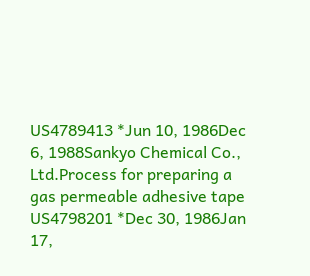US4789413 *Jun 10, 1986Dec 6, 1988Sankyo Chemical Co., Ltd.Process for preparing a gas permeable adhesive tape
US4798201 *Dec 30, 1986Jan 17,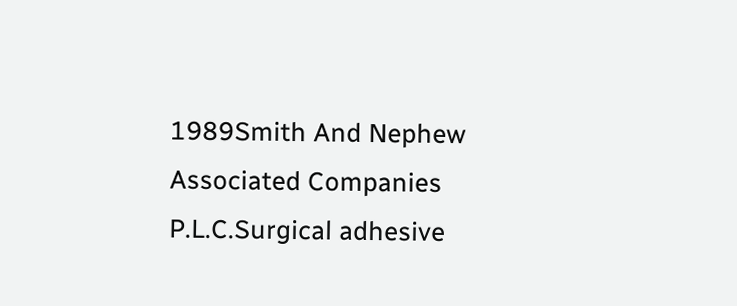1989Smith And Nephew Associated Companies P.L.C.Surgical adhesive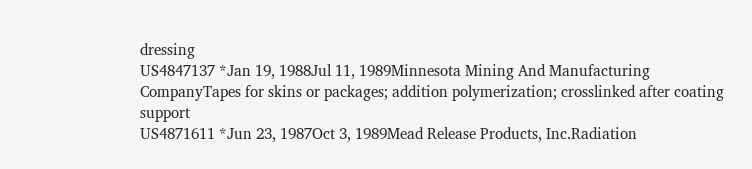dressing
US4847137 *Jan 19, 1988Jul 11, 1989Minnesota Mining And Manufacturing CompanyTapes for skins or packages; addition polymerization; crosslinked after coating support
US4871611 *Jun 23, 1987Oct 3, 1989Mead Release Products, Inc.Radiation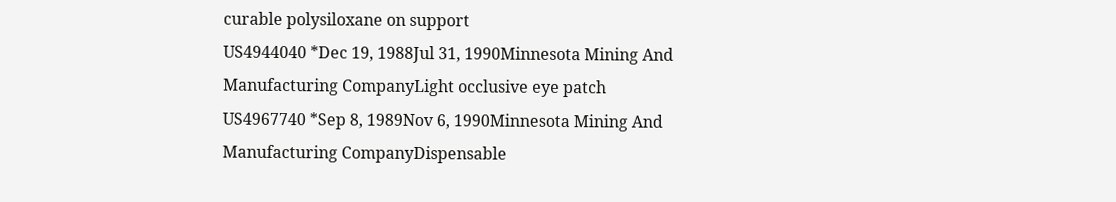curable polysiloxane on support
US4944040 *Dec 19, 1988Jul 31, 1990Minnesota Mining And Manufacturing CompanyLight occlusive eye patch
US4967740 *Sep 8, 1989Nov 6, 1990Minnesota Mining And Manufacturing CompanyDispensable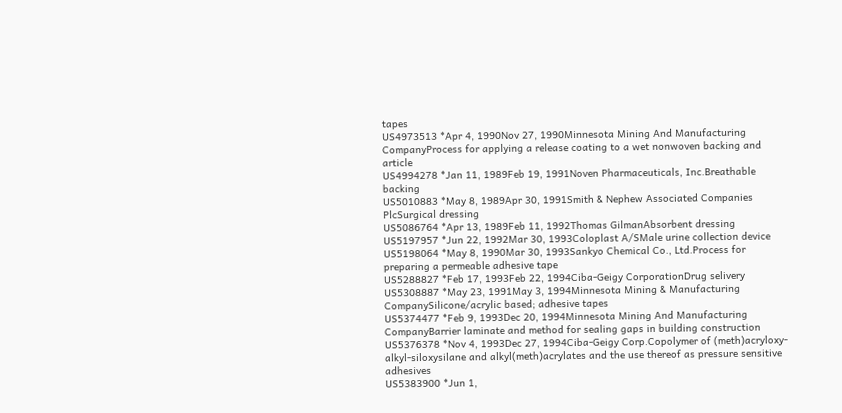tapes
US4973513 *Apr 4, 1990Nov 27, 1990Minnesota Mining And Manufacturing CompanyProcess for applying a release coating to a wet nonwoven backing and article
US4994278 *Jan 11, 1989Feb 19, 1991Noven Pharmaceuticals, Inc.Breathable backing
US5010883 *May 8, 1989Apr 30, 1991Smith & Nephew Associated Companies PlcSurgical dressing
US5086764 *Apr 13, 1989Feb 11, 1992Thomas GilmanAbsorbent dressing
US5197957 *Jun 22, 1992Mar 30, 1993Coloplast A/SMale urine collection device
US5198064 *May 8, 1990Mar 30, 1993Sankyo Chemical Co., Ltd.Process for preparing a permeable adhesive tape
US5288827 *Feb 17, 1993Feb 22, 1994Ciba-Geigy CorporationDrug selivery
US5308887 *May 23, 1991May 3, 1994Minnesota Mining & Manufacturing CompanySilicone/acrylic based; adhesive tapes
US5374477 *Feb 9, 1993Dec 20, 1994Minnesota Mining And Manufacturing CompanyBarrier laminate and method for sealing gaps in building construction
US5376378 *Nov 4, 1993Dec 27, 1994Ciba-Geigy Corp.Copolymer of (meth)acryloxy-alkyl-siloxysilane and alkyl(meth)acrylates and the use thereof as pressure sensitive adhesives
US5383900 *Jun 1,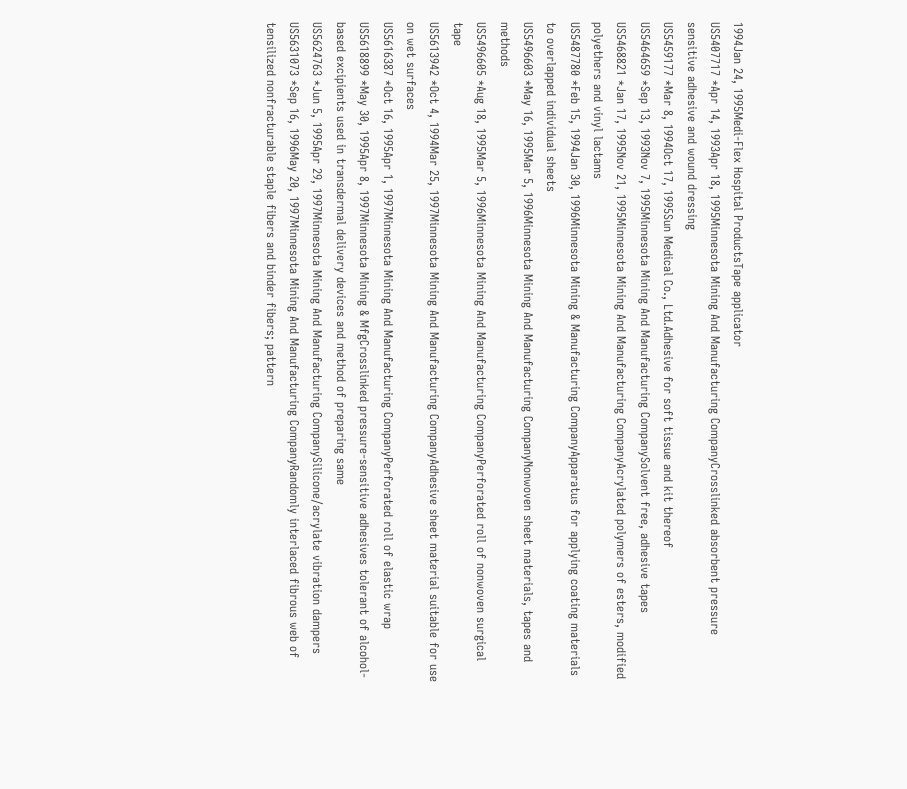1994Jan 24, 1995Medi-Flex Hospital ProductsTape applicator
US5407717 *Apr 14, 1993Apr 18, 1995Minnesota Mining And Manufacturing CompanyCrosslinked absorbent pressure sensitive adhesive and wound dressing
US5459177 *Mar 8, 1994Oct 17, 1995Sun Medical Co., Ltd.Adhesive for soft tissue and kit thereof
US5464659 *Sep 13, 1993Nov 7, 1995Minnesota Mining And Manufacturing CompanySolvent free, adhesive tapes
US5468821 *Jan 17, 1995Nov 21, 1995Minnesota Mining And Manufacturing CompanyAcrylated polymers of esters, modified polyethers and vinyl lactams
US5487780 *Feb 15, 1994Jan 30, 1996Minnesota Mining & Manufacturing CompanyApparatus for applying coating materials to overlapped individual sheets
US5496603 *May 16, 1995Mar 5, 1996Minnesota Mining And Manufacturing CompanyNonwoven sheet materials, tapes and methods
US5496605 *Aug 18, 1995Mar 5, 1996Minnesota Mining And Manufacturing CompanyPerforated roll of nonwoven surgical tape
US5613942 *Oct 4, 1994Mar 25, 1997Minnesota Mining And Manufacturing CompanyAdhesive sheet material suitable for use on wet surfaces
US5616387 *Oct 16, 1995Apr 1, 1997Minnesota Mining And Manufacturing CompanyPerforated roll of elastic wrap
US5618899 *May 30, 1995Apr 8, 1997Minnesota Mining & MfgCrosslinked pressure-sensitive adhesives tolerant of alcohol-based excipients used in transdermal delivery devices and method of preparing same
US5624763 *Jun 5, 1995Apr 29, 1997Minnesota Mining And Manufacturing CompanySilicone/acrylate vibration dampers
US5631073 *Sep 16, 1996May 20, 1997Minnesota Mining And Manufacturing CompanyRandomly interlaced fibrous web of tensilized nonfracturable staple fibers and binder fibers; pattern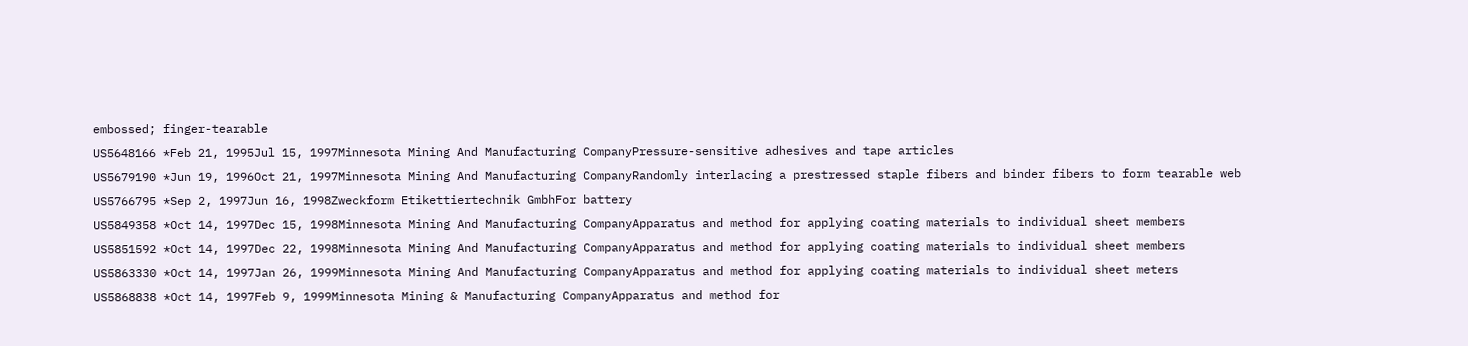embossed; finger-tearable
US5648166 *Feb 21, 1995Jul 15, 1997Minnesota Mining And Manufacturing CompanyPressure-sensitive adhesives and tape articles
US5679190 *Jun 19, 1996Oct 21, 1997Minnesota Mining And Manufacturing CompanyRandomly interlacing a prestressed staple fibers and binder fibers to form tearable web
US5766795 *Sep 2, 1997Jun 16, 1998Zweckform Etikettiertechnik GmbhFor battery
US5849358 *Oct 14, 1997Dec 15, 1998Minnesota Mining And Manufacturing CompanyApparatus and method for applying coating materials to individual sheet members
US5851592 *Oct 14, 1997Dec 22, 1998Minnesota Mining And Manufacturing CompanyApparatus and method for applying coating materials to individual sheet members
US5863330 *Oct 14, 1997Jan 26, 1999Minnesota Mining And Manufacturing CompanyApparatus and method for applying coating materials to individual sheet meters
US5868838 *Oct 14, 1997Feb 9, 1999Minnesota Mining & Manufacturing CompanyApparatus and method for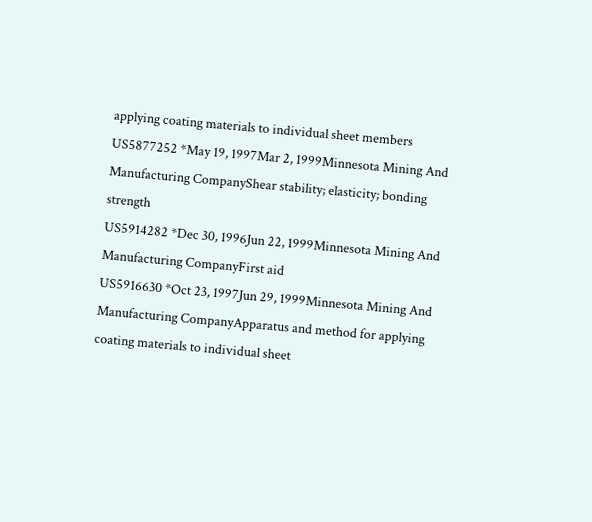applying coating materials to individual sheet members
US5877252 *May 19, 1997Mar 2, 1999Minnesota Mining And Manufacturing CompanyShear stability; elasticity; bonding strength
US5914282 *Dec 30, 1996Jun 22, 1999Minnesota Mining And Manufacturing CompanyFirst aid
US5916630 *Oct 23, 1997Jun 29, 1999Minnesota Mining And Manufacturing CompanyApparatus and method for applying coating materials to individual sheet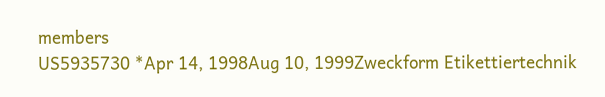members
US5935730 *Apr 14, 1998Aug 10, 1999Zweckform Etikettiertechnik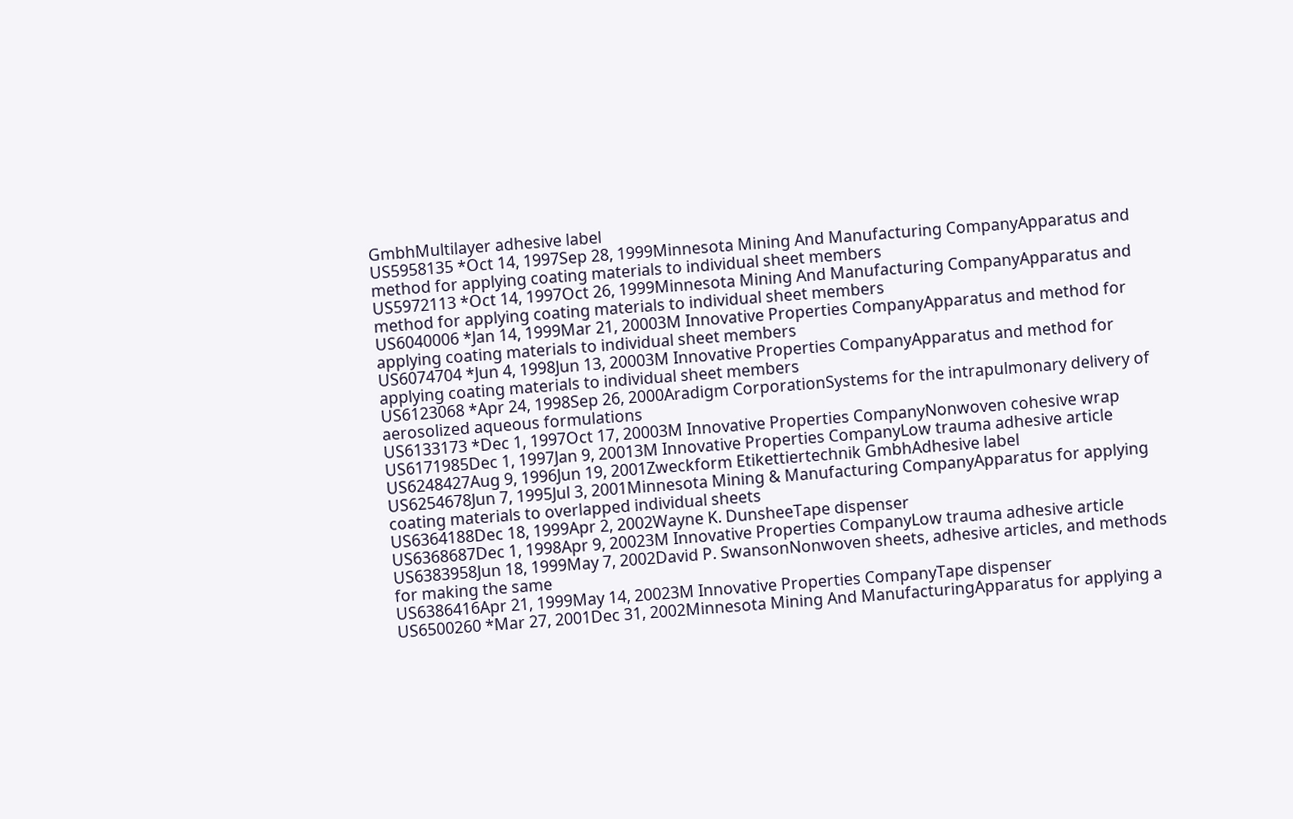GmbhMultilayer adhesive label
US5958135 *Oct 14, 1997Sep 28, 1999Minnesota Mining And Manufacturing CompanyApparatus and method for applying coating materials to individual sheet members
US5972113 *Oct 14, 1997Oct 26, 1999Minnesota Mining And Manufacturing CompanyApparatus and method for applying coating materials to individual sheet members
US6040006 *Jan 14, 1999Mar 21, 20003M Innovative Properties CompanyApparatus and method for applying coating materials to individual sheet members
US6074704 *Jun 4, 1998Jun 13, 20003M Innovative Properties CompanyApparatus and method for applying coating materials to individual sheet members
US6123068 *Apr 24, 1998Sep 26, 2000Aradigm CorporationSystems for the intrapulmonary delivery of aerosolized aqueous formulations
US6133173 *Dec 1, 1997Oct 17, 20003M Innovative Properties CompanyNonwoven cohesive wrap
US6171985Dec 1, 1997Jan 9, 20013M Innovative Properties CompanyLow trauma adhesive article
US6248427Aug 9, 1996Jun 19, 2001Zweckform Etikettiertechnik GmbhAdhesive label
US6254678Jun 7, 1995Jul 3, 2001Minnesota Mining & Manufacturing CompanyApparatus for applying coating materials to overlapped individual sheets
US6364188Dec 18, 1999Apr 2, 2002Wayne K. DunsheeTape dispenser
US6368687Dec 1, 1998Apr 9, 20023M Innovative Properties CompanyLow trauma adhesive article
US6383958Jun 18, 1999May 7, 2002David P. SwansonNonwoven sheets, adhesive articles, and methods for making the same
US6386416Apr 21, 1999May 14, 20023M Innovative Properties CompanyTape dispenser
US6500260 *Mar 27, 2001Dec 31, 2002Minnesota Mining And ManufacturingApparatus for applying a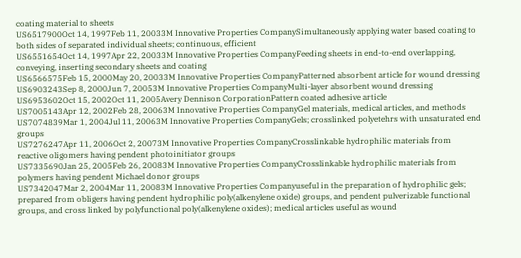coating material to sheets
US6517900Oct 14, 1997Feb 11, 20033M Innovative Properties CompanySimultaneously applying water based coating to both sides of separated individual sheets; continuous, efficient
US6551654Oct 14, 1997Apr 22, 20033M Innovative Properties CompanyFeeding sheets in end-to-end overlapping, conveying, inserting secondary sheets and coating
US6566575Feb 15, 2000May 20, 20033M Innovative Properties CompanyPatterned absorbent article for wound dressing
US6903243Sep 8, 2000Jun 7, 20053M Innovative Properties CompanyMulti-layer absorbent wound dressing
US6953602Oct 15, 2002Oct 11, 2005Avery Dennison CorporationPattern coated adhesive article
US7005143Apr 12, 2002Feb 28, 20063M Innovative Properties CompanyGel materials, medical articles, and methods
US7074839Mar 1, 2004Jul 11, 20063M Innovative Properties CompanyGels; crosslinked polyetehrs with unsaturated end groups
US7276247Apr 11, 2006Oct 2, 20073M Innovative Properties CompanyCrosslinkable hydrophilic materials from reactive oligomers having pendent photoinitiator groups
US7335690Jan 25, 2005Feb 26, 20083M Innovative Properties CompanyCrosslinkable hydrophilic materials from polymers having pendent Michael donor groups
US7342047Mar 2, 2004Mar 11, 20083M Innovative Properties Companyuseful in the preparation of hydrophilic gels; prepared from obligers having pendent hydrophilic poly(alkenylene oxide) groups, and pendent pulverizable functional groups, and cross linked by polyfunctional poly(alkenylene oxides); medical articles useful as wound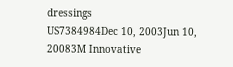dressings
US7384984Dec 10, 2003Jun 10, 20083M Innovative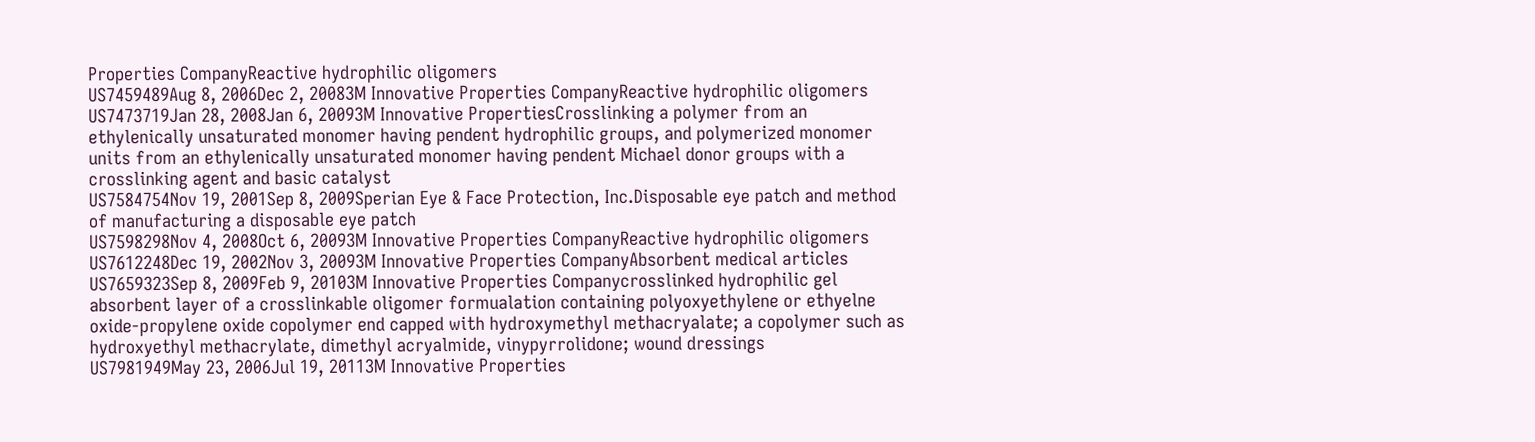Properties CompanyReactive hydrophilic oligomers
US7459489Aug 8, 2006Dec 2, 20083M Innovative Properties CompanyReactive hydrophilic oligomers
US7473719Jan 28, 2008Jan 6, 20093M Innovative PropertiesCrosslinking a polymer from an ethylenically unsaturated monomer having pendent hydrophilic groups, and polymerized monomer units from an ethylenically unsaturated monomer having pendent Michael donor groups with a crosslinking agent and basic catalyst
US7584754Nov 19, 2001Sep 8, 2009Sperian Eye & Face Protection, Inc.Disposable eye patch and method of manufacturing a disposable eye patch
US7598298Nov 4, 2008Oct 6, 20093M Innovative Properties CompanyReactive hydrophilic oligomers
US7612248Dec 19, 2002Nov 3, 20093M Innovative Properties CompanyAbsorbent medical articles
US7659323Sep 8, 2009Feb 9, 20103M Innovative Properties Companycrosslinked hydrophilic gel absorbent layer of a crosslinkable oligomer formualation containing polyoxyethylene or ethyelne oxide-propylene oxide copolymer end capped with hydroxymethyl methacryalate; a copolymer such as hydroxyethyl methacrylate, dimethyl acryalmide, vinypyrrolidone; wound dressings
US7981949May 23, 2006Jul 19, 20113M Innovative Properties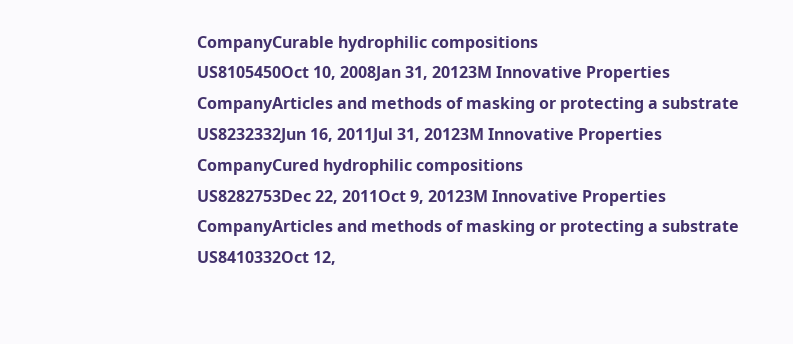CompanyCurable hydrophilic compositions
US8105450Oct 10, 2008Jan 31, 20123M Innovative Properties CompanyArticles and methods of masking or protecting a substrate
US8232332Jun 16, 2011Jul 31, 20123M Innovative Properties CompanyCured hydrophilic compositions
US8282753Dec 22, 2011Oct 9, 20123M Innovative Properties CompanyArticles and methods of masking or protecting a substrate
US8410332Oct 12,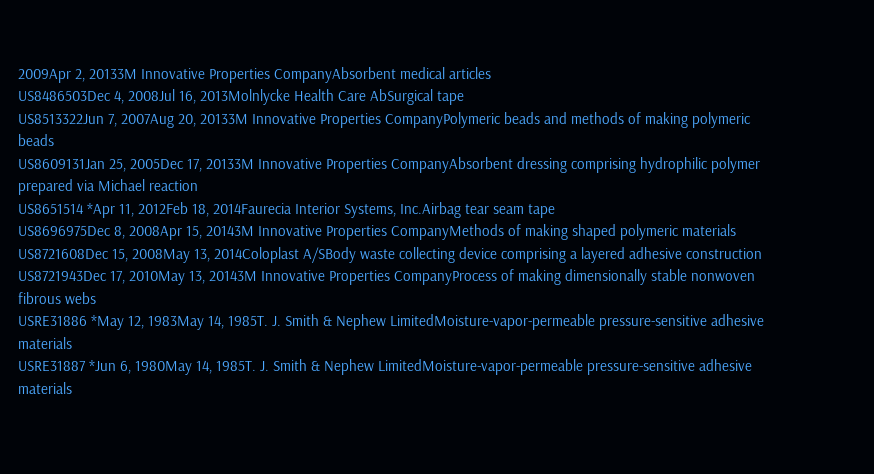2009Apr 2, 20133M Innovative Properties CompanyAbsorbent medical articles
US8486503Dec 4, 2008Jul 16, 2013Molnlycke Health Care AbSurgical tape
US8513322Jun 7, 2007Aug 20, 20133M Innovative Properties CompanyPolymeric beads and methods of making polymeric beads
US8609131Jan 25, 2005Dec 17, 20133M Innovative Properties CompanyAbsorbent dressing comprising hydrophilic polymer prepared via Michael reaction
US8651514 *Apr 11, 2012Feb 18, 2014Faurecia Interior Systems, Inc.Airbag tear seam tape
US8696975Dec 8, 2008Apr 15, 20143M Innovative Properties CompanyMethods of making shaped polymeric materials
US8721608Dec 15, 2008May 13, 2014Coloplast A/SBody waste collecting device comprising a layered adhesive construction
US8721943Dec 17, 2010May 13, 20143M Innovative Properties CompanyProcess of making dimensionally stable nonwoven fibrous webs
USRE31886 *May 12, 1983May 14, 1985T. J. Smith & Nephew LimitedMoisture-vapor-permeable pressure-sensitive adhesive materials
USRE31887 *Jun 6, 1980May 14, 1985T. J. Smith & Nephew LimitedMoisture-vapor-permeable pressure-sensitive adhesive materials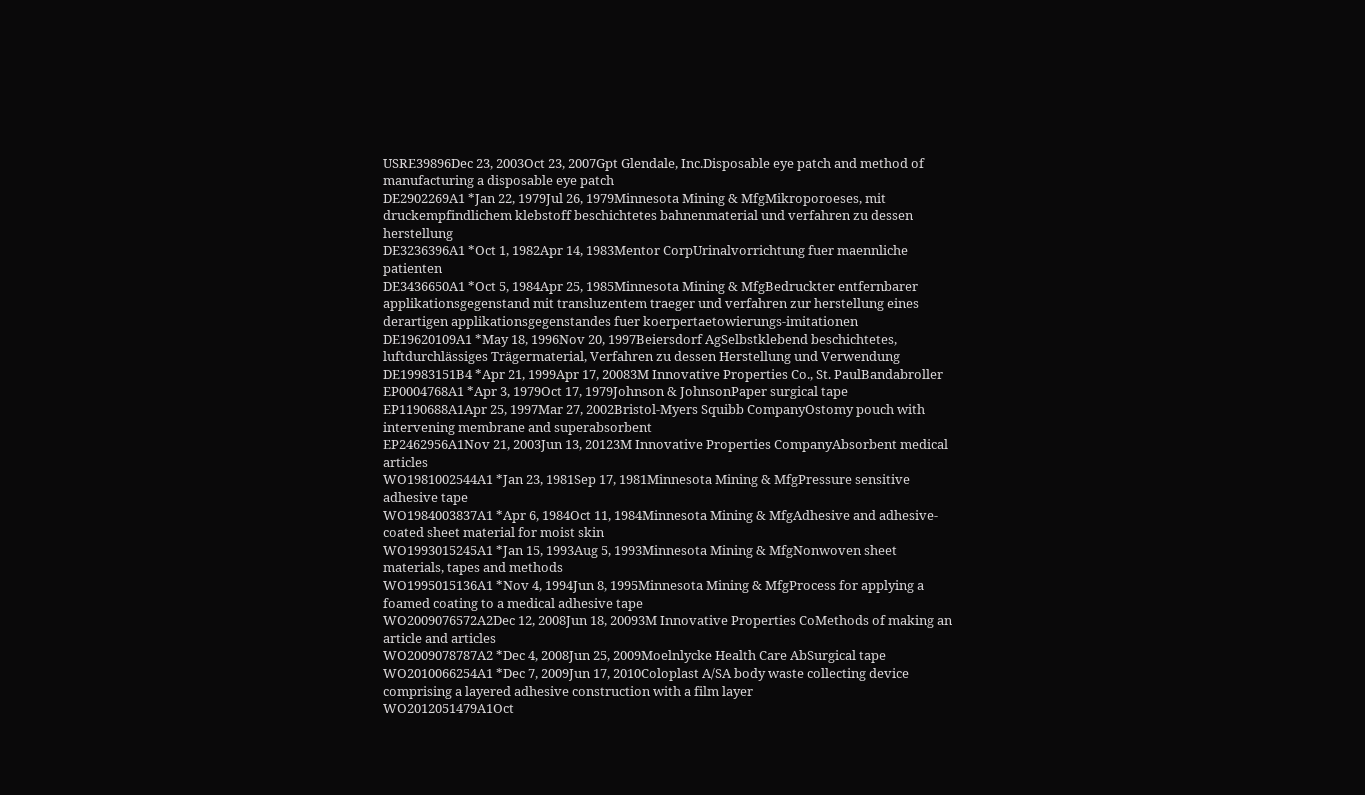USRE39896Dec 23, 2003Oct 23, 2007Gpt Glendale, Inc.Disposable eye patch and method of manufacturing a disposable eye patch
DE2902269A1 *Jan 22, 1979Jul 26, 1979Minnesota Mining & MfgMikroporoeses, mit druckempfindlichem klebstoff beschichtetes bahnenmaterial und verfahren zu dessen herstellung
DE3236396A1 *Oct 1, 1982Apr 14, 1983Mentor CorpUrinalvorrichtung fuer maennliche patienten
DE3436650A1 *Oct 5, 1984Apr 25, 1985Minnesota Mining & MfgBedruckter entfernbarer applikationsgegenstand mit transluzentem traeger und verfahren zur herstellung eines derartigen applikationsgegenstandes fuer koerpertaetowierungs-imitationen
DE19620109A1 *May 18, 1996Nov 20, 1997Beiersdorf AgSelbstklebend beschichtetes, luftdurchlässiges Trägermaterial, Verfahren zu dessen Herstellung und Verwendung
DE19983151B4 *Apr 21, 1999Apr 17, 20083M Innovative Properties Co., St. PaulBandabroller
EP0004768A1 *Apr 3, 1979Oct 17, 1979Johnson & JohnsonPaper surgical tape
EP1190688A1Apr 25, 1997Mar 27, 2002Bristol-Myers Squibb CompanyOstomy pouch with intervening membrane and superabsorbent
EP2462956A1Nov 21, 2003Jun 13, 20123M Innovative Properties CompanyAbsorbent medical articles
WO1981002544A1 *Jan 23, 1981Sep 17, 1981Minnesota Mining & MfgPressure sensitive adhesive tape
WO1984003837A1 *Apr 6, 1984Oct 11, 1984Minnesota Mining & MfgAdhesive and adhesive-coated sheet material for moist skin
WO1993015245A1 *Jan 15, 1993Aug 5, 1993Minnesota Mining & MfgNonwoven sheet materials, tapes and methods
WO1995015136A1 *Nov 4, 1994Jun 8, 1995Minnesota Mining & MfgProcess for applying a foamed coating to a medical adhesive tape
WO2009076572A2Dec 12, 2008Jun 18, 20093M Innovative Properties CoMethods of making an article and articles
WO2009078787A2 *Dec 4, 2008Jun 25, 2009Moelnlycke Health Care AbSurgical tape
WO2010066254A1 *Dec 7, 2009Jun 17, 2010Coloplast A/SA body waste collecting device comprising a layered adhesive construction with a film layer
WO2012051479A1Oct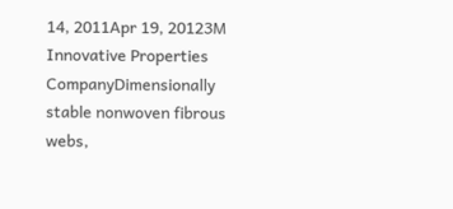14, 2011Apr 19, 20123M Innovative Properties CompanyDimensionally stable nonwoven fibrous webs,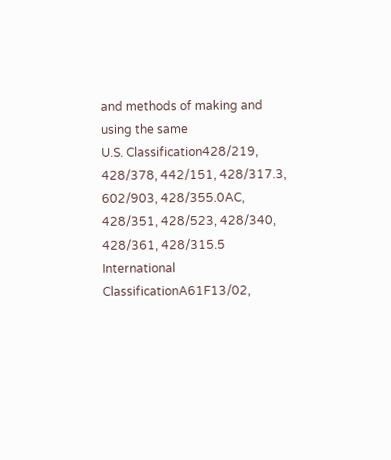and methods of making and using the same
U.S. Classification428/219, 428/378, 442/151, 428/317.3, 602/903, 428/355.0AC, 428/351, 428/523, 428/340, 428/361, 428/315.5
International ClassificationA61F13/02,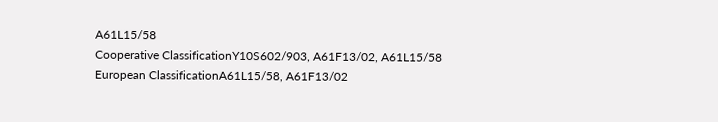A61L15/58
Cooperative ClassificationY10S602/903, A61F13/02, A61L15/58
European ClassificationA61L15/58, A61F13/02